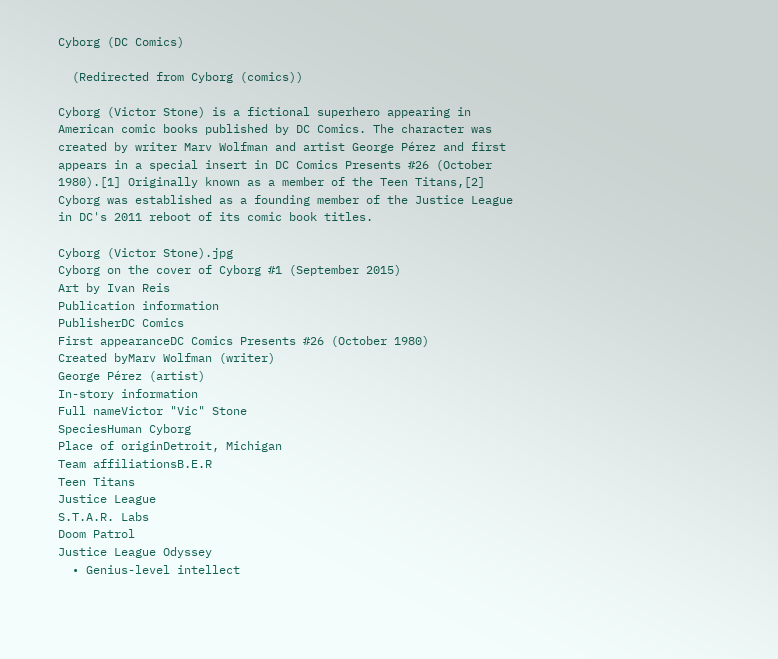Cyborg (DC Comics)

  (Redirected from Cyborg (comics))

Cyborg (Victor Stone) is a fictional superhero appearing in American comic books published by DC Comics. The character was created by writer Marv Wolfman and artist George Pérez and first appears in a special insert in DC Comics Presents #26 (October 1980).[1] Originally known as a member of the Teen Titans,[2] Cyborg was established as a founding member of the Justice League in DC's 2011 reboot of its comic book titles.

Cyborg (Victor Stone).jpg
Cyborg on the cover of Cyborg #1 (September 2015)
Art by Ivan Reis
Publication information
PublisherDC Comics
First appearanceDC Comics Presents #26 (October 1980)
Created byMarv Wolfman (writer)
George Pérez (artist)
In-story information
Full nameVictor "Vic" Stone
SpeciesHuman Cyborg
Place of originDetroit, Michigan
Team affiliationsB.E.R
Teen Titans
Justice League
S.T.A.R. Labs
Doom Patrol
Justice League Odyssey
  • Genius-level intellect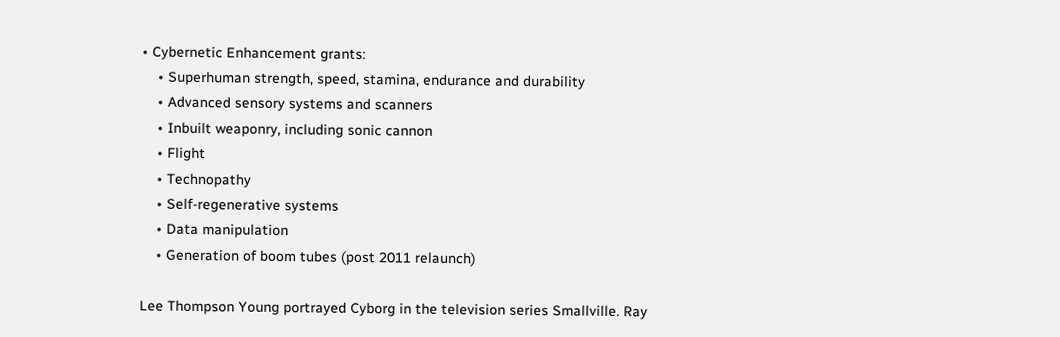• Cybernetic Enhancement grants:
    • Superhuman strength, speed, stamina, endurance and durability
    • Advanced sensory systems and scanners
    • Inbuilt weaponry, including sonic cannon
    • Flight
    • Technopathy
    • Self-regenerative systems
    • Data manipulation
    • Generation of boom tubes (post 2011 relaunch)

Lee Thompson Young portrayed Cyborg in the television series Smallville. Ray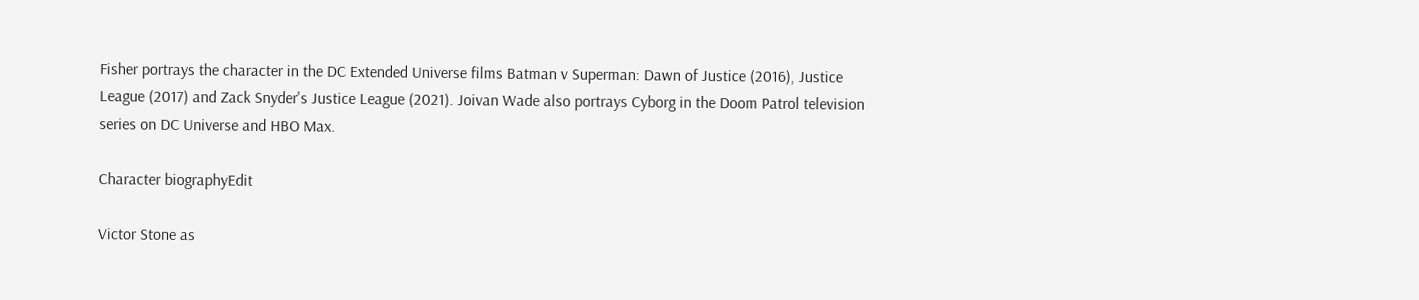Fisher portrays the character in the DC Extended Universe films Batman v Superman: Dawn of Justice (2016), Justice League (2017) and Zack Snyder's Justice League (2021). Joivan Wade also portrays Cyborg in the Doom Patrol television series on DC Universe and HBO Max.

Character biographyEdit

Victor Stone as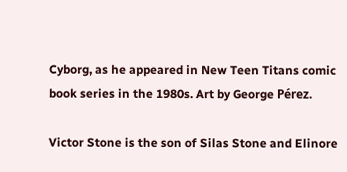Cyborg, as he appeared in New Teen Titans comic book series in the 1980s. Art by George Pérez.

Victor Stone is the son of Silas Stone and Elinore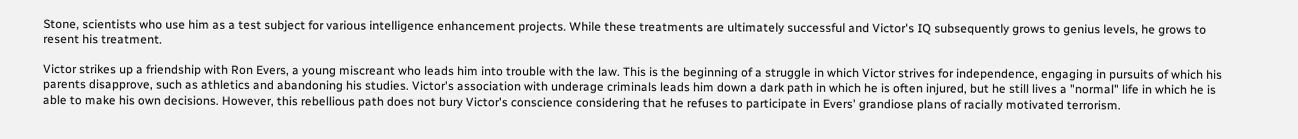Stone, scientists who use him as a test subject for various intelligence enhancement projects. While these treatments are ultimately successful and Victor's IQ subsequently grows to genius levels, he grows to resent his treatment.

Victor strikes up a friendship with Ron Evers, a young miscreant who leads him into trouble with the law. This is the beginning of a struggle in which Victor strives for independence, engaging in pursuits of which his parents disapprove, such as athletics and abandoning his studies. Victor's association with underage criminals leads him down a dark path in which he is often injured, but he still lives a "normal" life in which he is able to make his own decisions. However, this rebellious path does not bury Victor's conscience considering that he refuses to participate in Evers' grandiose plans of racially motivated terrorism.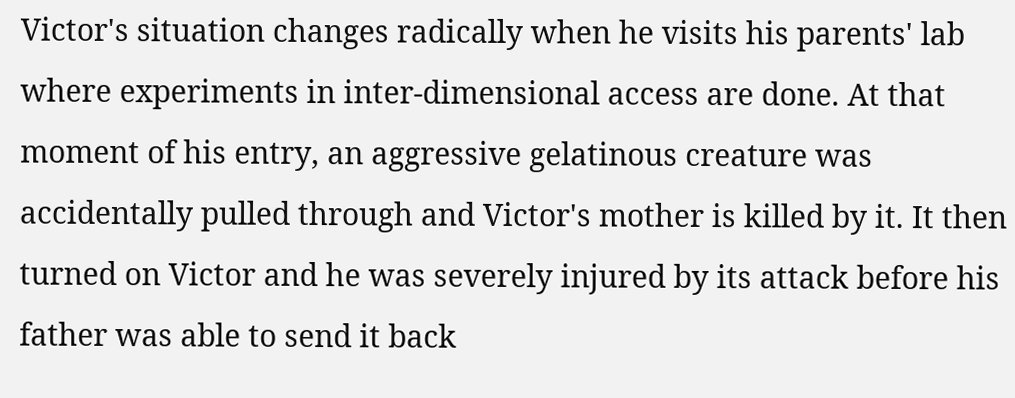Victor's situation changes radically when he visits his parents' lab where experiments in inter-dimensional access are done. At that moment of his entry, an aggressive gelatinous creature was accidentally pulled through and Victor's mother is killed by it. It then turned on Victor and he was severely injured by its attack before his father was able to send it back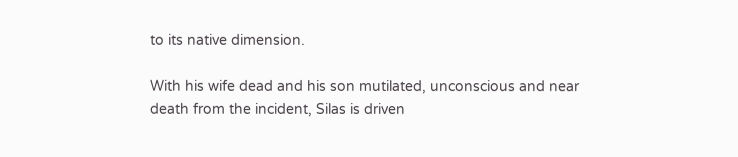to its native dimension.

With his wife dead and his son mutilated, unconscious and near death from the incident, Silas is driven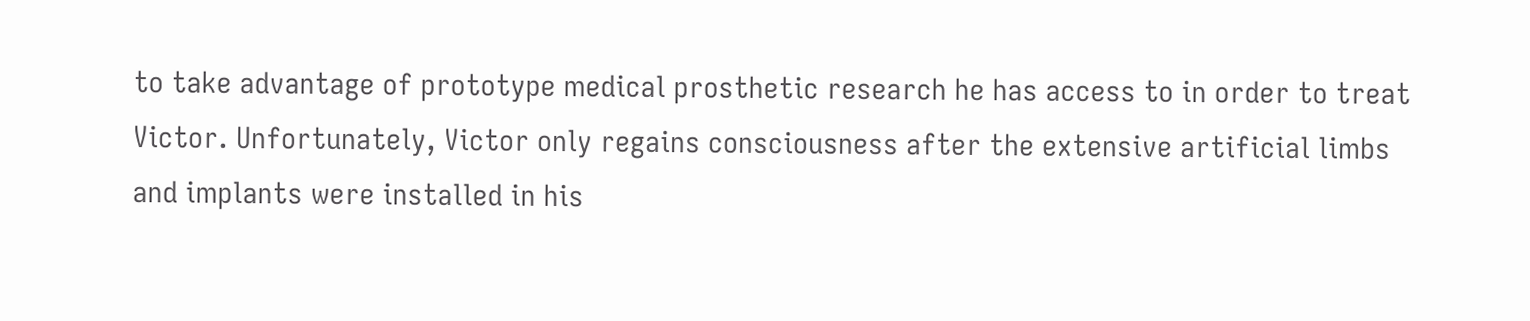to take advantage of prototype medical prosthetic research he has access to in order to treat Victor. Unfortunately, Victor only regains consciousness after the extensive artificial limbs and implants were installed in his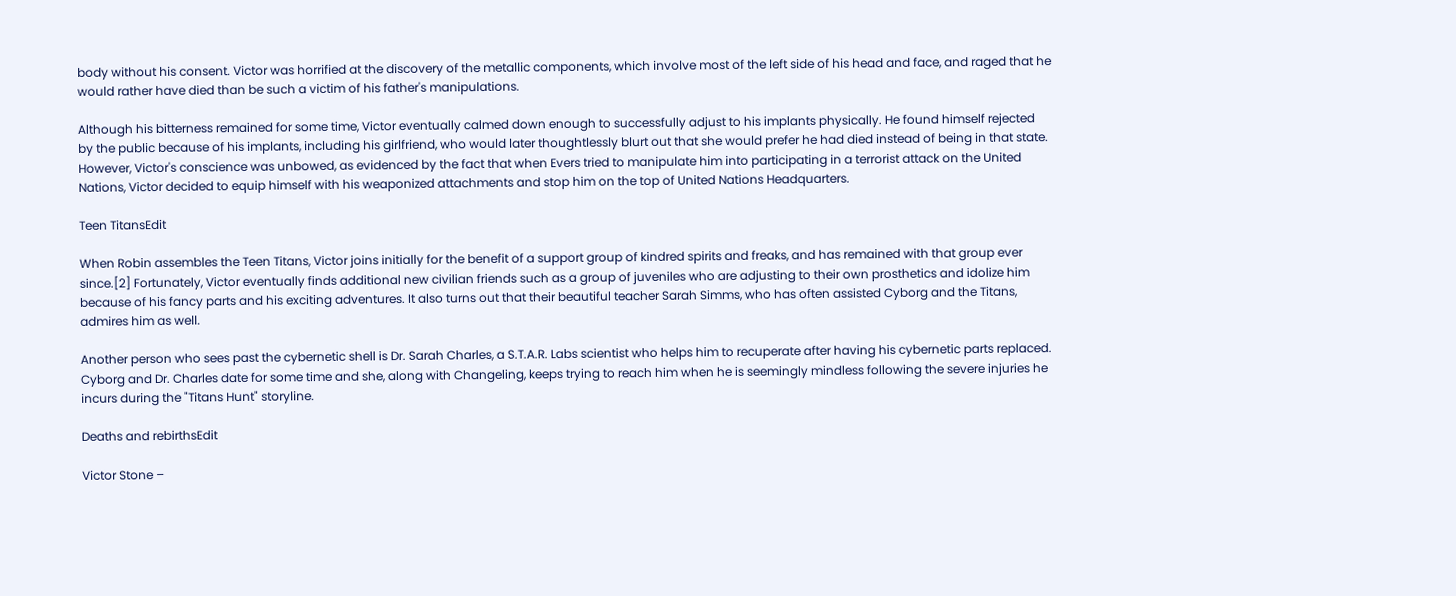body without his consent. Victor was horrified at the discovery of the metallic components, which involve most of the left side of his head and face, and raged that he would rather have died than be such a victim of his father's manipulations.

Although his bitterness remained for some time, Victor eventually calmed down enough to successfully adjust to his implants physically. He found himself rejected by the public because of his implants, including his girlfriend, who would later thoughtlessly blurt out that she would prefer he had died instead of being in that state. However, Victor's conscience was unbowed, as evidenced by the fact that when Evers tried to manipulate him into participating in a terrorist attack on the United Nations, Victor decided to equip himself with his weaponized attachments and stop him on the top of United Nations Headquarters.

Teen TitansEdit

When Robin assembles the Teen Titans, Victor joins initially for the benefit of a support group of kindred spirits and freaks, and has remained with that group ever since.[2] Fortunately, Victor eventually finds additional new civilian friends such as a group of juveniles who are adjusting to their own prosthetics and idolize him because of his fancy parts and his exciting adventures. It also turns out that their beautiful teacher Sarah Simms, who has often assisted Cyborg and the Titans, admires him as well.

Another person who sees past the cybernetic shell is Dr. Sarah Charles, a S.T.A.R. Labs scientist who helps him to recuperate after having his cybernetic parts replaced. Cyborg and Dr. Charles date for some time and she, along with Changeling, keeps trying to reach him when he is seemingly mindless following the severe injuries he incurs during the "Titans Hunt" storyline.

Deaths and rebirthsEdit

Victor Stone –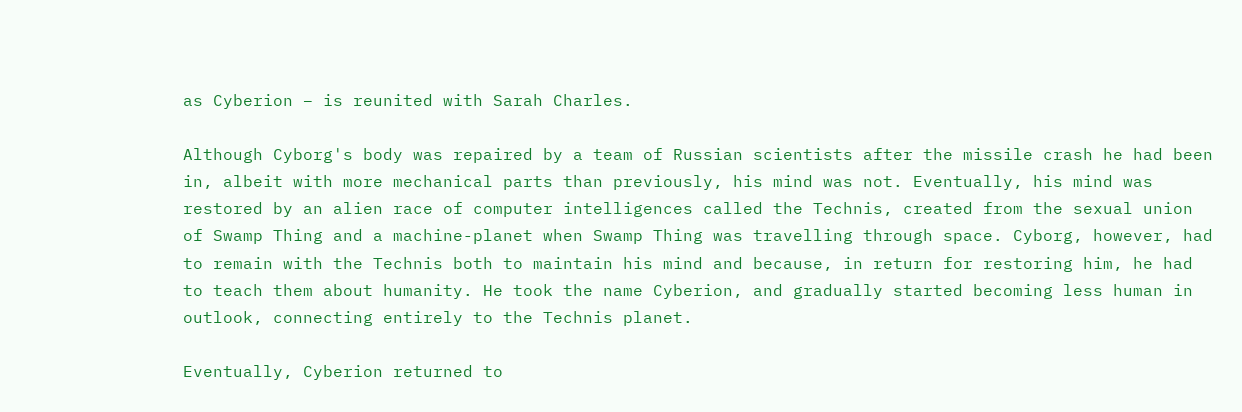as Cyberion – is reunited with Sarah Charles.

Although Cyborg's body was repaired by a team of Russian scientists after the missile crash he had been in, albeit with more mechanical parts than previously, his mind was not. Eventually, his mind was restored by an alien race of computer intelligences called the Technis, created from the sexual union of Swamp Thing and a machine-planet when Swamp Thing was travelling through space. Cyborg, however, had to remain with the Technis both to maintain his mind and because, in return for restoring him, he had to teach them about humanity. He took the name Cyberion, and gradually started becoming less human in outlook, connecting entirely to the Technis planet.

Eventually, Cyberion returned to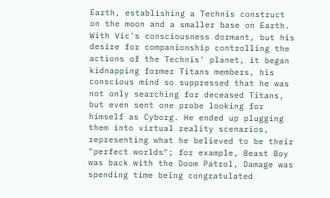Earth, establishing a Technis construct on the moon and a smaller base on Earth. With Vic's consciousness dormant, but his desire for companionship controlling the actions of the Technis' planet, it began kidnapping former Titans members, his conscious mind so suppressed that he was not only searching for deceased Titans, but even sent one probe looking for himself as Cyborg. He ended up plugging them into virtual reality scenarios, representing what he believed to be their "perfect worlds"; for example, Beast Boy was back with the Doom Patrol, Damage was spending time being congratulated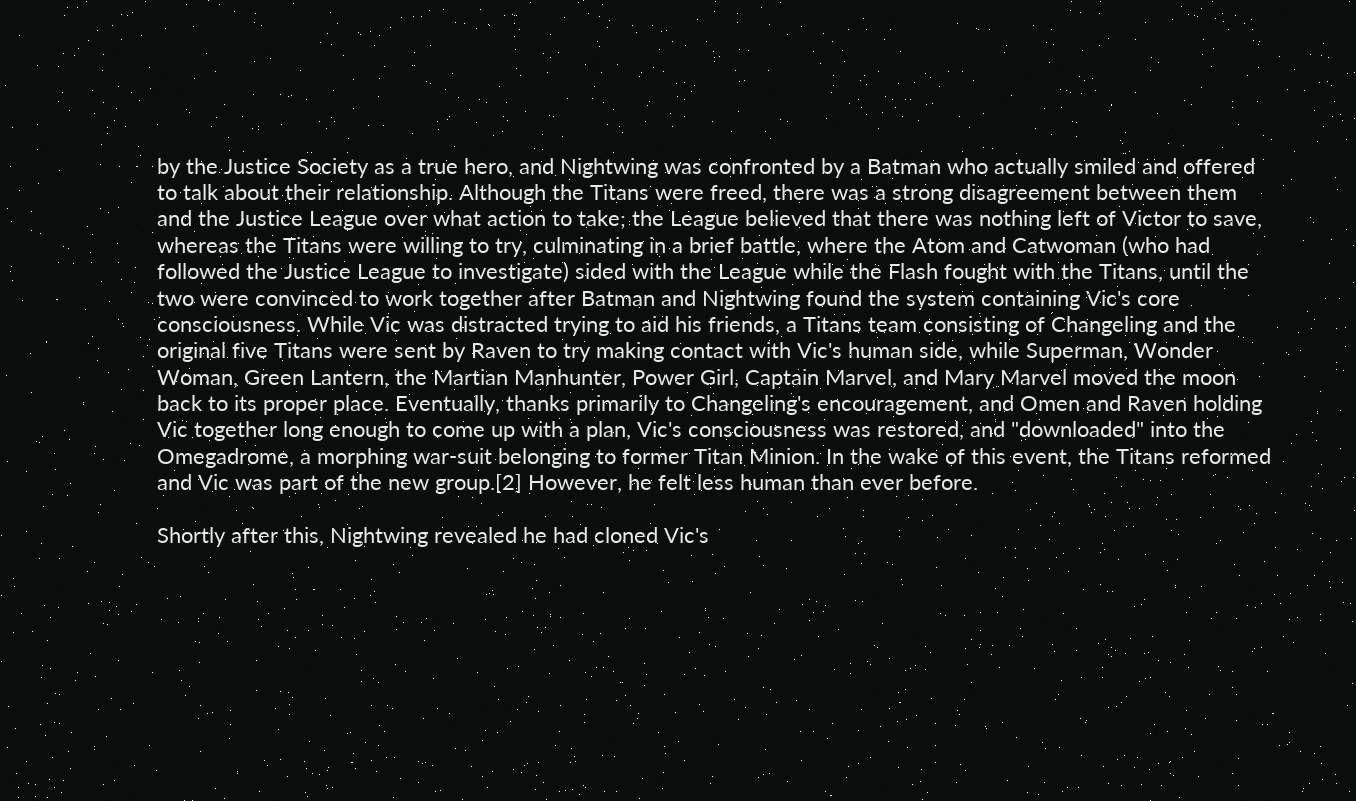by the Justice Society as a true hero, and Nightwing was confronted by a Batman who actually smiled and offered to talk about their relationship. Although the Titans were freed, there was a strong disagreement between them and the Justice League over what action to take; the League believed that there was nothing left of Victor to save, whereas the Titans were willing to try, culminating in a brief battle, where the Atom and Catwoman (who had followed the Justice League to investigate) sided with the League while the Flash fought with the Titans, until the two were convinced to work together after Batman and Nightwing found the system containing Vic's core consciousness. While Vic was distracted trying to aid his friends, a Titans team consisting of Changeling and the original five Titans were sent by Raven to try making contact with Vic's human side, while Superman, Wonder Woman, Green Lantern, the Martian Manhunter, Power Girl, Captain Marvel, and Mary Marvel moved the moon back to its proper place. Eventually, thanks primarily to Changeling's encouragement, and Omen and Raven holding Vic together long enough to come up with a plan, Vic's consciousness was restored, and "downloaded" into the Omegadrome, a morphing war-suit belonging to former Titan Minion. In the wake of this event, the Titans reformed and Vic was part of the new group.[2] However, he felt less human than ever before.

Shortly after this, Nightwing revealed he had cloned Vic's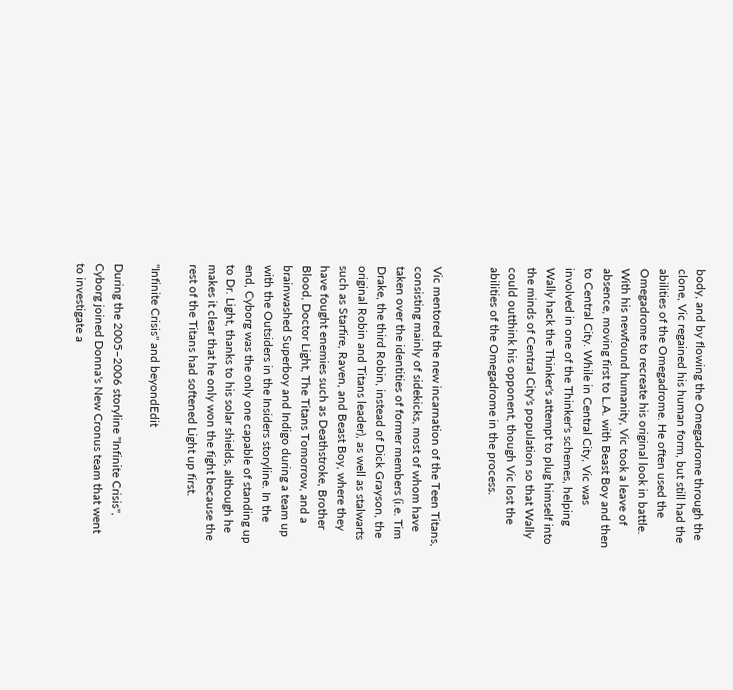body, and by flowing the Omegadrome through the clone, Vic regained his human form, but still had the abilities of the Omegadrome. He often used the Omegadrome to recreate his original look in battle. With his newfound humanity, Vic took a leave of absence, moving first to L.A. with Beast Boy and then to Central City. While in Central City, Vic was involved in one of the Thinker's schemes, helping Wally hack the Thinker's attempt to plug himself into the minds of Central City's population so that Wally could outthink his opponent, though Vic lost the abilities of the Omegadrome in the process.


Vic mentored the new incarnation of the Teen Titans, consisting mainly of sidekicks, most of whom have taken over the identities of former members (i.e. Tim Drake, the third Robin, instead of Dick Grayson, the original Robin and Titans leader), as well as stalwarts such as Starfire, Raven, and Beast Boy, where they have fought enemies such as Deathstroke, Brother Blood, Doctor Light, The Titans Tomorrow, and a brainwashed Superboy and Indigo during a team up with the Outsiders in the Insiders storyline. In the end, Cyborg was the only one capable of standing up to Dr. Light, thanks to his solar shields, although he makes it clear that he only won the fight because the rest of the Titans had softened Light up first.

"Infinite Crisis" and beyondEdit

During the 2005–2006 storyline "Infinite Crisis", Cyborg joined Donna's New Cronus team that went to investigate a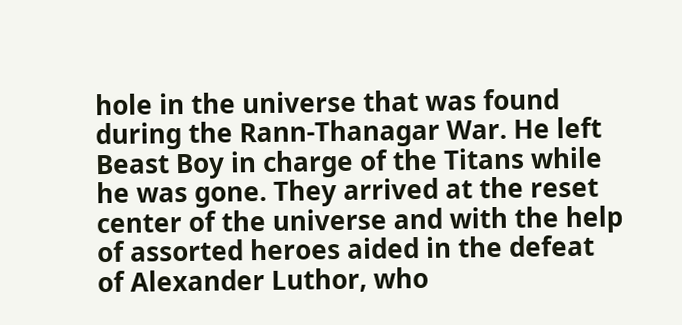hole in the universe that was found during the Rann-Thanagar War. He left Beast Boy in charge of the Titans while he was gone. They arrived at the reset center of the universe and with the help of assorted heroes aided in the defeat of Alexander Luthor, who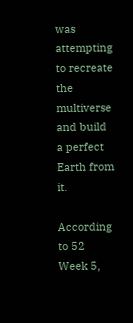was attempting to recreate the multiverse and build a perfect Earth from it.

According to 52 Week 5,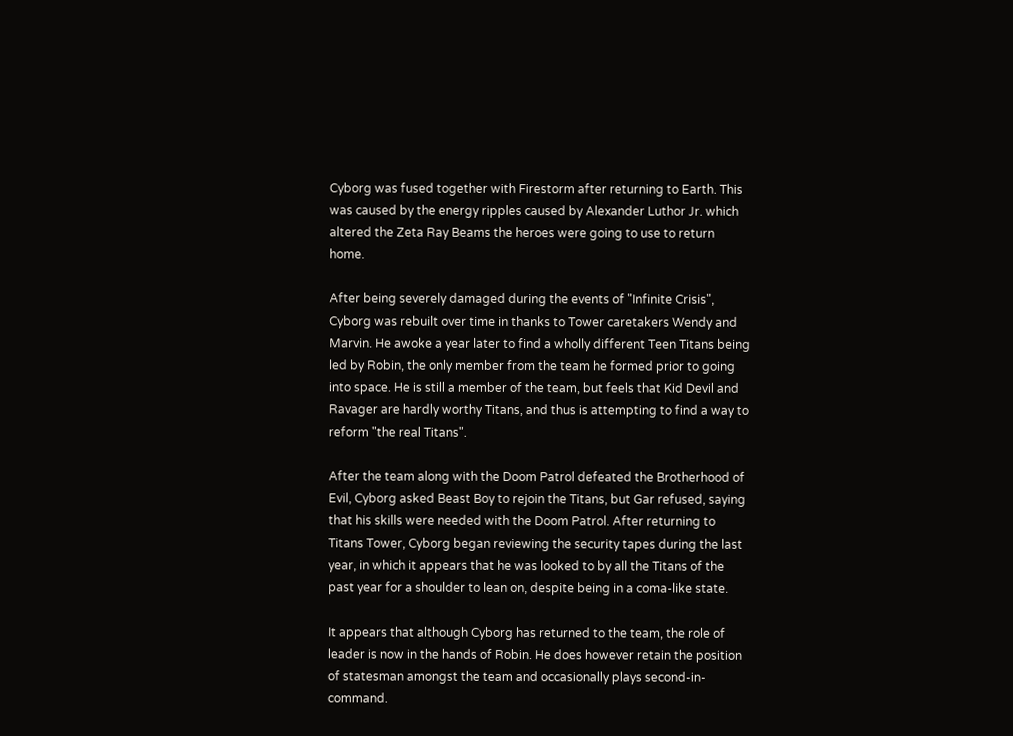Cyborg was fused together with Firestorm after returning to Earth. This was caused by the energy ripples caused by Alexander Luthor Jr. which altered the Zeta Ray Beams the heroes were going to use to return home.

After being severely damaged during the events of "Infinite Crisis", Cyborg was rebuilt over time in thanks to Tower caretakers Wendy and Marvin. He awoke a year later to find a wholly different Teen Titans being led by Robin, the only member from the team he formed prior to going into space. He is still a member of the team, but feels that Kid Devil and Ravager are hardly worthy Titans, and thus is attempting to find a way to reform "the real Titans".

After the team along with the Doom Patrol defeated the Brotherhood of Evil, Cyborg asked Beast Boy to rejoin the Titans, but Gar refused, saying that his skills were needed with the Doom Patrol. After returning to Titans Tower, Cyborg began reviewing the security tapes during the last year, in which it appears that he was looked to by all the Titans of the past year for a shoulder to lean on, despite being in a coma-like state.

It appears that although Cyborg has returned to the team, the role of leader is now in the hands of Robin. He does however retain the position of statesman amongst the team and occasionally plays second-in-command.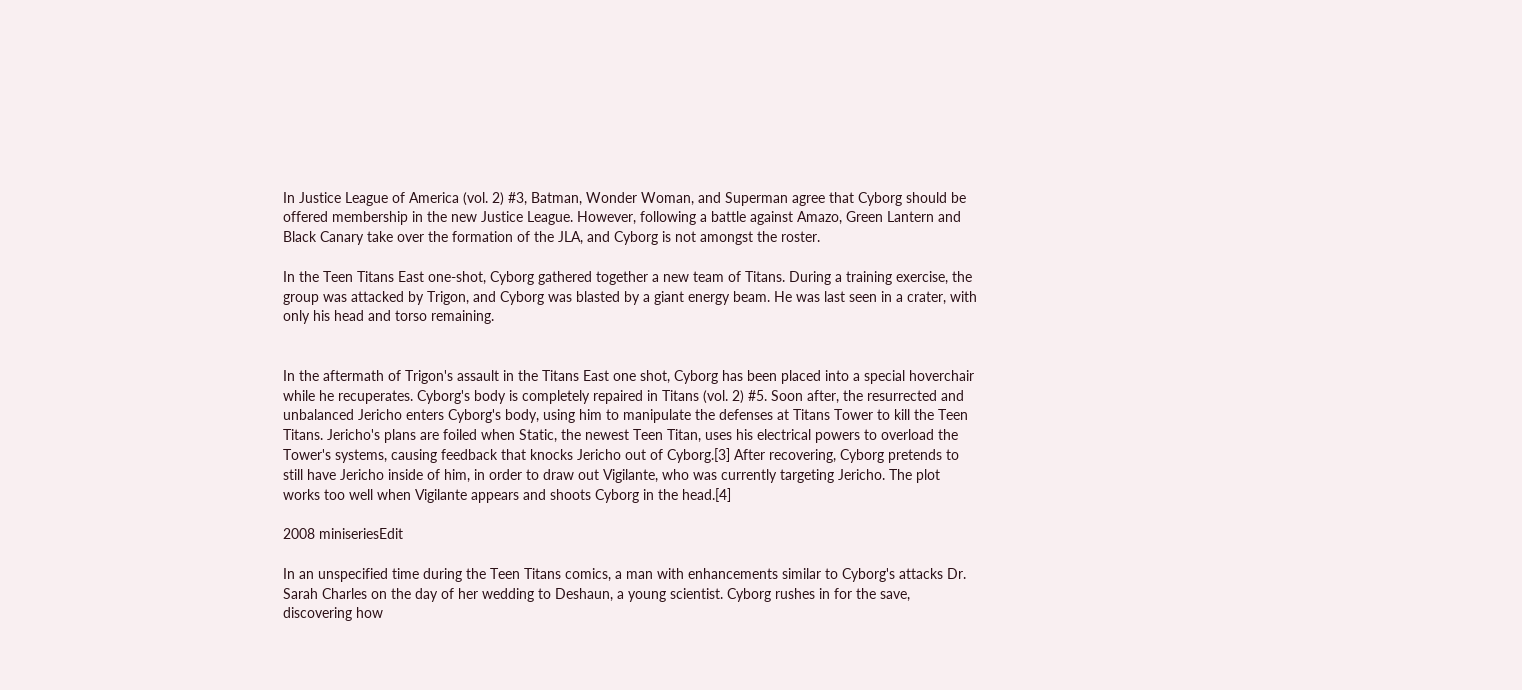In Justice League of America (vol. 2) #3, Batman, Wonder Woman, and Superman agree that Cyborg should be offered membership in the new Justice League. However, following a battle against Amazo, Green Lantern and Black Canary take over the formation of the JLA, and Cyborg is not amongst the roster.

In the Teen Titans East one-shot, Cyborg gathered together a new team of Titans. During a training exercise, the group was attacked by Trigon, and Cyborg was blasted by a giant energy beam. He was last seen in a crater, with only his head and torso remaining.


In the aftermath of Trigon's assault in the Titans East one shot, Cyborg has been placed into a special hoverchair while he recuperates. Cyborg's body is completely repaired in Titans (vol. 2) #5. Soon after, the resurrected and unbalanced Jericho enters Cyborg's body, using him to manipulate the defenses at Titans Tower to kill the Teen Titans. Jericho's plans are foiled when Static, the newest Teen Titan, uses his electrical powers to overload the Tower's systems, causing feedback that knocks Jericho out of Cyborg.[3] After recovering, Cyborg pretends to still have Jericho inside of him, in order to draw out Vigilante, who was currently targeting Jericho. The plot works too well when Vigilante appears and shoots Cyborg in the head.[4]

2008 miniseriesEdit

In an unspecified time during the Teen Titans comics, a man with enhancements similar to Cyborg's attacks Dr. Sarah Charles on the day of her wedding to Deshaun, a young scientist. Cyborg rushes in for the save, discovering how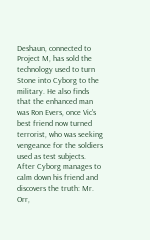Deshaun, connected to Project M, has sold the technology used to turn Stone into Cyborg to the military. He also finds that the enhanced man was Ron Evers, once Vic's best friend now turned terrorist, who was seeking vengeance for the soldiers used as test subjects. After Cyborg manages to calm down his friend and discovers the truth: Mr. Orr,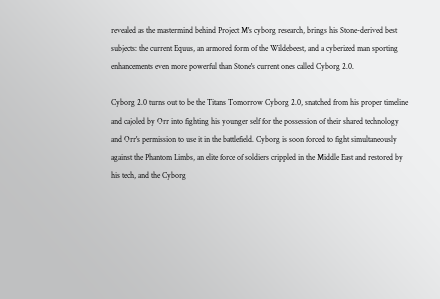revealed as the mastermind behind Project M's cyborg research, brings his Stone-derived best subjects: the current Equus, an armored form of the Wildebeest, and a cyberized man sporting enhancements even more powerful than Stone's current ones called Cyborg 2.0.

Cyborg 2.0 turns out to be the Titans Tomorrow Cyborg 2.0, snatched from his proper timeline and cajoled by Orr into fighting his younger self for the possession of their shared technology and Orr's permission to use it in the battlefield. Cyborg is soon forced to fight simultaneously against the Phantom Limbs, an elite force of soldiers crippled in the Middle East and restored by his tech, and the Cyborg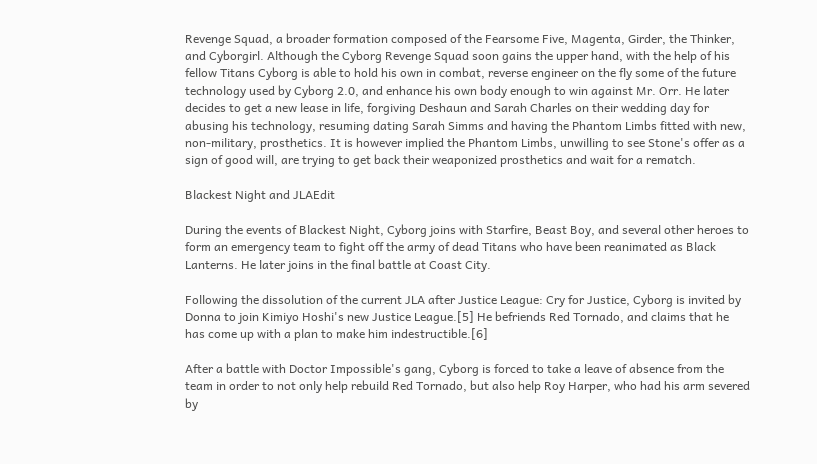Revenge Squad, a broader formation composed of the Fearsome Five, Magenta, Girder, the Thinker, and Cyborgirl. Although the Cyborg Revenge Squad soon gains the upper hand, with the help of his fellow Titans Cyborg is able to hold his own in combat, reverse engineer on the fly some of the future technology used by Cyborg 2.0, and enhance his own body enough to win against Mr. Orr. He later decides to get a new lease in life, forgiving Deshaun and Sarah Charles on their wedding day for abusing his technology, resuming dating Sarah Simms and having the Phantom Limbs fitted with new, non-military, prosthetics. It is however implied the Phantom Limbs, unwilling to see Stone's offer as a sign of good will, are trying to get back their weaponized prosthetics and wait for a rematch.

Blackest Night and JLAEdit

During the events of Blackest Night, Cyborg joins with Starfire, Beast Boy, and several other heroes to form an emergency team to fight off the army of dead Titans who have been reanimated as Black Lanterns. He later joins in the final battle at Coast City.

Following the dissolution of the current JLA after Justice League: Cry for Justice, Cyborg is invited by Donna to join Kimiyo Hoshi's new Justice League.[5] He befriends Red Tornado, and claims that he has come up with a plan to make him indestructible.[6]

After a battle with Doctor Impossible's gang, Cyborg is forced to take a leave of absence from the team in order to not only help rebuild Red Tornado, but also help Roy Harper, who had his arm severed by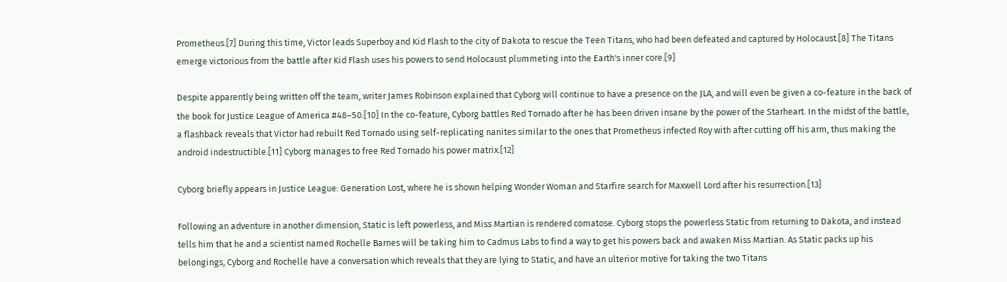Prometheus.[7] During this time, Victor leads Superboy and Kid Flash to the city of Dakota to rescue the Teen Titans, who had been defeated and captured by Holocaust.[8] The Titans emerge victorious from the battle after Kid Flash uses his powers to send Holocaust plummeting into the Earth's inner core.[9]

Despite apparently being written off the team, writer James Robinson explained that Cyborg will continue to have a presence on the JLA, and will even be given a co-feature in the back of the book for Justice League of America #48–50.[10] In the co-feature, Cyborg battles Red Tornado after he has been driven insane by the power of the Starheart. In the midst of the battle, a flashback reveals that Victor had rebuilt Red Tornado using self-replicating nanites similar to the ones that Prometheus infected Roy with after cutting off his arm, thus making the android indestructible.[11] Cyborg manages to free Red Tornado his power matrix.[12]

Cyborg briefly appears in Justice League: Generation Lost, where he is shown helping Wonder Woman and Starfire search for Maxwell Lord after his resurrection.[13]

Following an adventure in another dimension, Static is left powerless, and Miss Martian is rendered comatose. Cyborg stops the powerless Static from returning to Dakota, and instead tells him that he and a scientist named Rochelle Barnes will be taking him to Cadmus Labs to find a way to get his powers back and awaken Miss Martian. As Static packs up his belongings, Cyborg and Rochelle have a conversation which reveals that they are lying to Static, and have an ulterior motive for taking the two Titans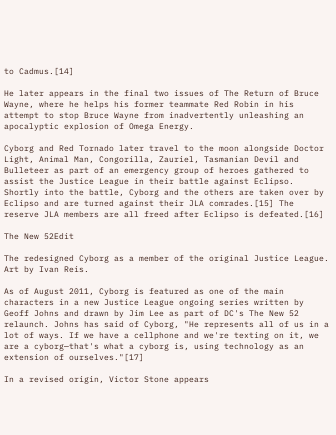to Cadmus.[14]

He later appears in the final two issues of The Return of Bruce Wayne, where he helps his former teammate Red Robin in his attempt to stop Bruce Wayne from inadvertently unleashing an apocalyptic explosion of Omega Energy.

Cyborg and Red Tornado later travel to the moon alongside Doctor Light, Animal Man, Congorilla, Zauriel, Tasmanian Devil and Bulleteer as part of an emergency group of heroes gathered to assist the Justice League in their battle against Eclipso. Shortly into the battle, Cyborg and the others are taken over by Eclipso and are turned against their JLA comrades.[15] The reserve JLA members are all freed after Eclipso is defeated.[16]

The New 52Edit

The redesigned Cyborg as a member of the original Justice League. Art by Ivan Reis.

As of August 2011, Cyborg is featured as one of the main characters in a new Justice League ongoing series written by Geoff Johns and drawn by Jim Lee as part of DC's The New 52 relaunch. Johns has said of Cyborg, "He represents all of us in a lot of ways. If we have a cellphone and we're texting on it, we are a cyborg—that's what a cyborg is, using technology as an extension of ourselves."[17]

In a revised origin, Victor Stone appears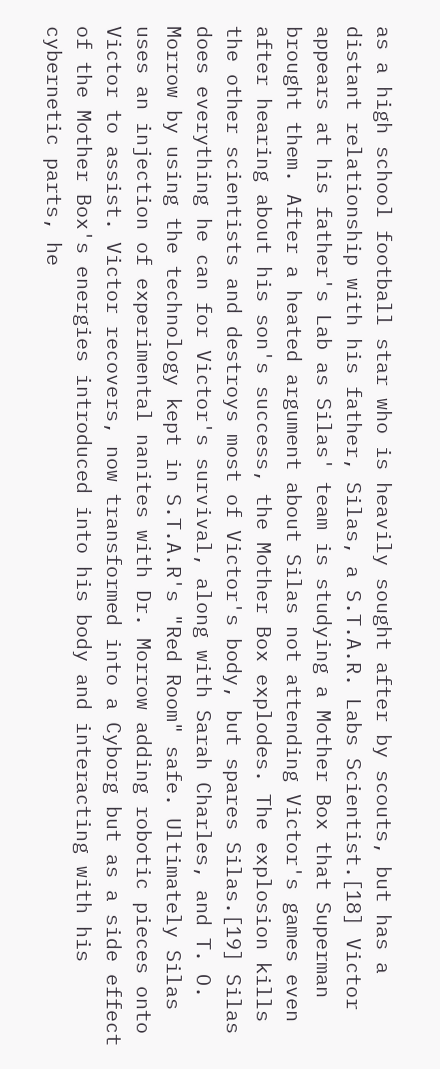as a high school football star who is heavily sought after by scouts, but has a distant relationship with his father, Silas, a S.T.A.R. Labs Scientist.[18] Victor appears at his father's Lab as Silas' team is studying a Mother Box that Superman brought them. After a heated argument about Silas not attending Victor's games even after hearing about his son's success, the Mother Box explodes. The explosion kills the other scientists and destroys most of Victor's body, but spares Silas.[19] Silas does everything he can for Victor's survival, along with Sarah Charles, and T. O. Morrow by using the technology kept in S.T.A.R's "Red Room" safe. Ultimately Silas uses an injection of experimental nanites with Dr. Morrow adding robotic pieces onto Victor to assist. Victor recovers, now transformed into a Cyborg but as a side effect of the Mother Box's energies introduced into his body and interacting with his cybernetic parts, he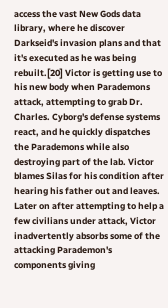access the vast New Gods data library, where he discover Darkseid's invasion plans and that it's executed as he was being rebuilt.[20] Victor is getting use to his new body when Parademons attack, attempting to grab Dr. Charles. Cyborg's defense systems react, and he quickly dispatches the Parademons while also destroying part of the lab. Victor blames Silas for his condition after hearing his father out and leaves. Later on after attempting to help a few civilians under attack, Victor inadvertently absorbs some of the attacking Parademon's components giving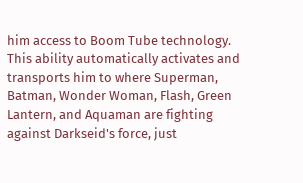him access to Boom Tube technology. This ability automatically activates and transports him to where Superman, Batman, Wonder Woman, Flash, Green Lantern, and Aquaman are fighting against Darkseid's force, just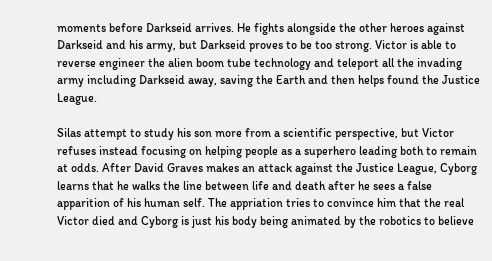moments before Darkseid arrives. He fights alongside the other heroes against Darkseid and his army, but Darkseid proves to be too strong. Victor is able to reverse engineer the alien boom tube technology and teleport all the invading army including Darkseid away, saving the Earth and then helps found the Justice League.

Silas attempt to study his son more from a scientific perspective, but Victor refuses instead focusing on helping people as a superhero leading both to remain at odds. After David Graves makes an attack against the Justice League, Cyborg learns that he walks the line between life and death after he sees a false apparition of his human self. The appriation tries to convince him that the real Victor died and Cyborg is just his body being animated by the robotics to believe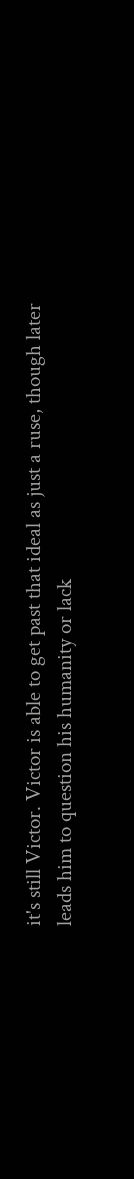it's still Victor. Victor is able to get past that ideal as just a ruse, though later leads him to question his humanity or lack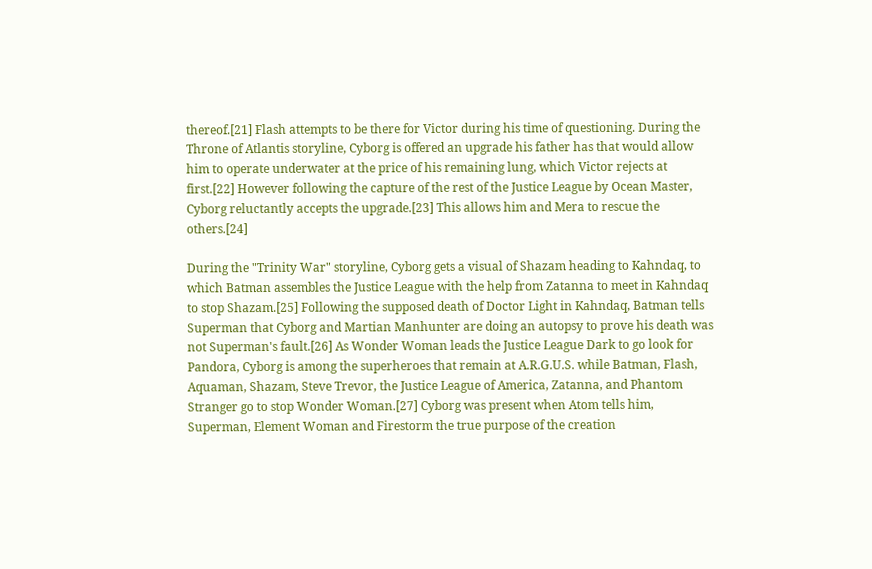thereof.[21] Flash attempts to be there for Victor during his time of questioning. During the Throne of Atlantis storyline, Cyborg is offered an upgrade his father has that would allow him to operate underwater at the price of his remaining lung, which Victor rejects at first.[22] However following the capture of the rest of the Justice League by Ocean Master, Cyborg reluctantly accepts the upgrade.[23] This allows him and Mera to rescue the others.[24]

During the "Trinity War" storyline, Cyborg gets a visual of Shazam heading to Kahndaq, to which Batman assembles the Justice League with the help from Zatanna to meet in Kahndaq to stop Shazam.[25] Following the supposed death of Doctor Light in Kahndaq, Batman tells Superman that Cyborg and Martian Manhunter are doing an autopsy to prove his death was not Superman's fault.[26] As Wonder Woman leads the Justice League Dark to go look for Pandora, Cyborg is among the superheroes that remain at A.R.G.U.S. while Batman, Flash, Aquaman, Shazam, Steve Trevor, the Justice League of America, Zatanna, and Phantom Stranger go to stop Wonder Woman.[27] Cyborg was present when Atom tells him, Superman, Element Woman and Firestorm the true purpose of the creation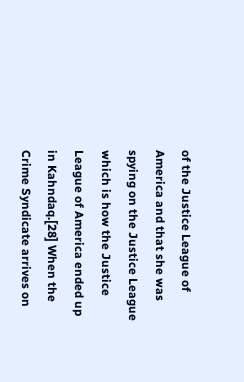of the Justice League of America and that she was spying on the Justice League which is how the Justice League of America ended up in Kahndaq.[28] When the Crime Syndicate arrives on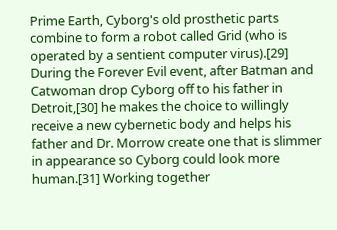Prime Earth, Cyborg's old prosthetic parts combine to form a robot called Grid (who is operated by a sentient computer virus).[29] During the Forever Evil event, after Batman and Catwoman drop Cyborg off to his father in Detroit,[30] he makes the choice to willingly receive a new cybernetic body and helps his father and Dr. Morrow create one that is slimmer in appearance so Cyborg could look more human.[31] Working together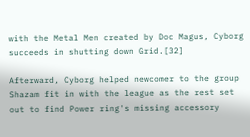with the Metal Men created by Doc Magus, Cyborg succeeds in shutting down Grid.[32]

Afterward, Cyborg helped newcomer to the group Shazam fit in with the league as the rest set out to find Power ring's missing accessory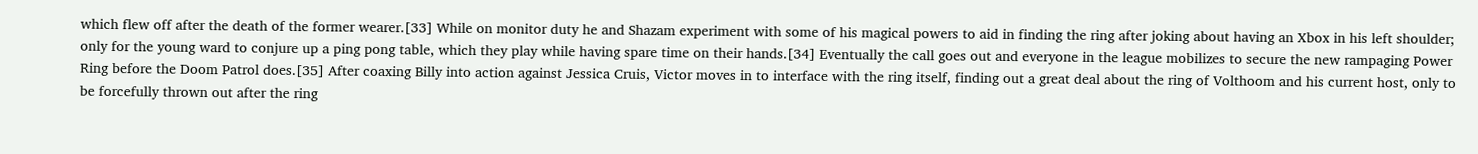which flew off after the death of the former wearer.[33] While on monitor duty he and Shazam experiment with some of his magical powers to aid in finding the ring after joking about having an Xbox in his left shoulder; only for the young ward to conjure up a ping pong table, which they play while having spare time on their hands.[34] Eventually the call goes out and everyone in the league mobilizes to secure the new rampaging Power Ring before the Doom Patrol does.[35] After coaxing Billy into action against Jessica Cruis, Victor moves in to interface with the ring itself, finding out a great deal about the ring of Volthoom and his current host, only to be forcefully thrown out after the ring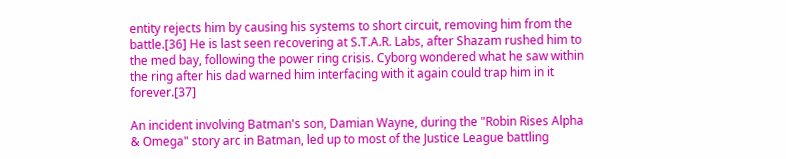entity rejects him by causing his systems to short circuit, removing him from the battle.[36] He is last seen recovering at S.T.A.R. Labs, after Shazam rushed him to the med bay, following the power ring crisis. Cyborg wondered what he saw within the ring after his dad warned him interfacing with it again could trap him in it forever.[37]

An incident involving Batman's son, Damian Wayne, during the "Robin Rises Alpha & Omega" story arc in Batman, led up to most of the Justice League battling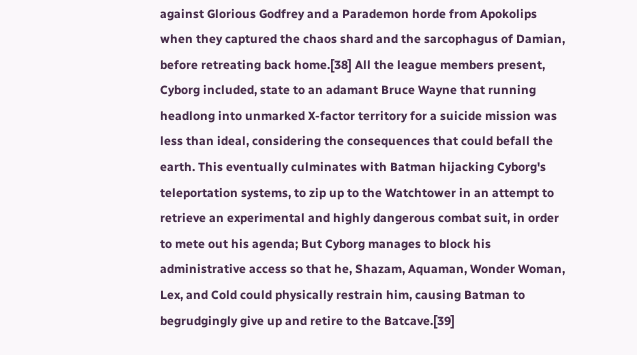against Glorious Godfrey and a Parademon horde from Apokolips when they captured the chaos shard and the sarcophagus of Damian, before retreating back home.[38] All the league members present, Cyborg included, state to an adamant Bruce Wayne that running headlong into unmarked X-factor territory for a suicide mission was less than ideal, considering the consequences that could befall the earth. This eventually culminates with Batman hijacking Cyborg's teleportation systems, to zip up to the Watchtower in an attempt to retrieve an experimental and highly dangerous combat suit, in order to mete out his agenda; But Cyborg manages to block his administrative access so that he, Shazam, Aquaman, Wonder Woman, Lex, and Cold could physically restrain him, causing Batman to begrudgingly give up and retire to the Batcave.[39]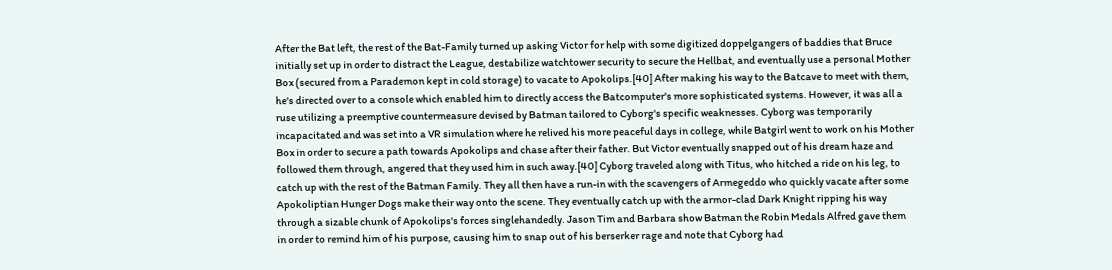After the Bat left, the rest of the Bat-Family turned up asking Victor for help with some digitized doppelgangers of baddies that Bruce initially set up in order to distract the League, destabilize watchtower security to secure the Hellbat, and eventually use a personal Mother Box (secured from a Parademon kept in cold storage) to vacate to Apokolips.[40] After making his way to the Batcave to meet with them, he's directed over to a console which enabled him to directly access the Batcomputer's more sophisticated systems. However, it was all a ruse utilizing a preemptive countermeasure devised by Batman tailored to Cyborg's specific weaknesses. Cyborg was temporarily incapacitated and was set into a VR simulation where he relived his more peaceful days in college, while Batgirl went to work on his Mother Box in order to secure a path towards Apokolips and chase after their father. But Victor eventually snapped out of his dream haze and followed them through, angered that they used him in such away.[40] Cyborg traveled along with Titus, who hitched a ride on his leg, to catch up with the rest of the Batman Family. They all then have a run-in with the scavengers of Armegeddo who quickly vacate after some Apokoliptian Hunger Dogs make their way onto the scene. They eventually catch up with the armor-clad Dark Knight ripping his way through a sizable chunk of Apokolips's forces singlehandedly. Jason Tim and Barbara show Batman the Robin Medals Alfred gave them in order to remind him of his purpose, causing him to snap out of his berserker rage and note that Cyborg had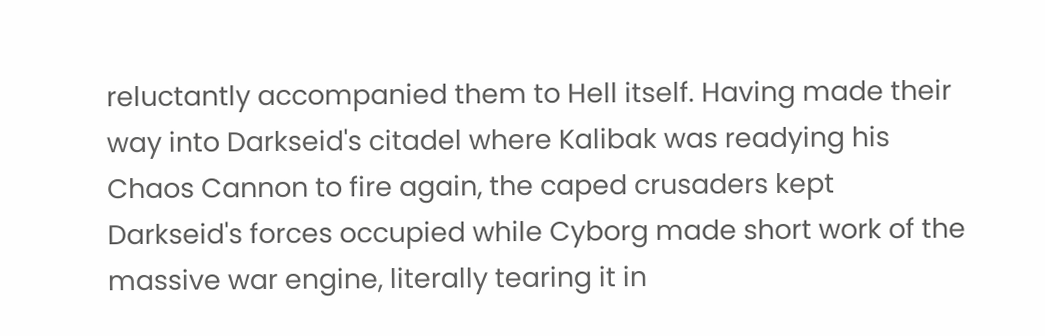reluctantly accompanied them to Hell itself. Having made their way into Darkseid's citadel where Kalibak was readying his Chaos Cannon to fire again, the caped crusaders kept Darkseid's forces occupied while Cyborg made short work of the massive war engine, literally tearing it in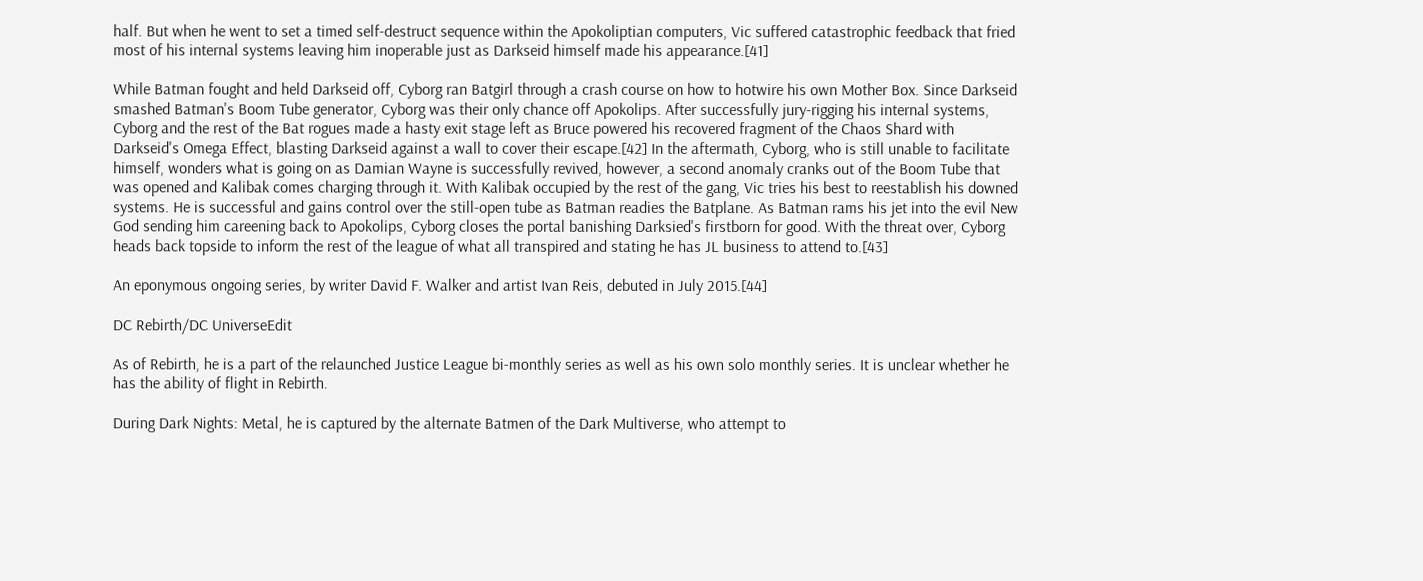half. But when he went to set a timed self-destruct sequence within the Apokoliptian computers, Vic suffered catastrophic feedback that fried most of his internal systems leaving him inoperable just as Darkseid himself made his appearance.[41]

While Batman fought and held Darkseid off, Cyborg ran Batgirl through a crash course on how to hotwire his own Mother Box. Since Darkseid smashed Batman's Boom Tube generator, Cyborg was their only chance off Apokolips. After successfully jury-rigging his internal systems, Cyborg and the rest of the Bat rogues made a hasty exit stage left as Bruce powered his recovered fragment of the Chaos Shard with Darkseid's Omega Effect, blasting Darkseid against a wall to cover their escape.[42] In the aftermath, Cyborg, who is still unable to facilitate himself, wonders what is going on as Damian Wayne is successfully revived, however, a second anomaly cranks out of the Boom Tube that was opened and Kalibak comes charging through it. With Kalibak occupied by the rest of the gang, Vic tries his best to reestablish his downed systems. He is successful and gains control over the still-open tube as Batman readies the Batplane. As Batman rams his jet into the evil New God sending him careening back to Apokolips, Cyborg closes the portal banishing Darksied's firstborn for good. With the threat over, Cyborg heads back topside to inform the rest of the league of what all transpired and stating he has JL business to attend to.[43]

An eponymous ongoing series, by writer David F. Walker and artist Ivan Reis, debuted in July 2015.[44]

DC Rebirth/DC UniverseEdit

As of Rebirth, he is a part of the relaunched Justice League bi-monthly series as well as his own solo monthly series. It is unclear whether he has the ability of flight in Rebirth.

During Dark Nights: Metal, he is captured by the alternate Batmen of the Dark Multiverse, who attempt to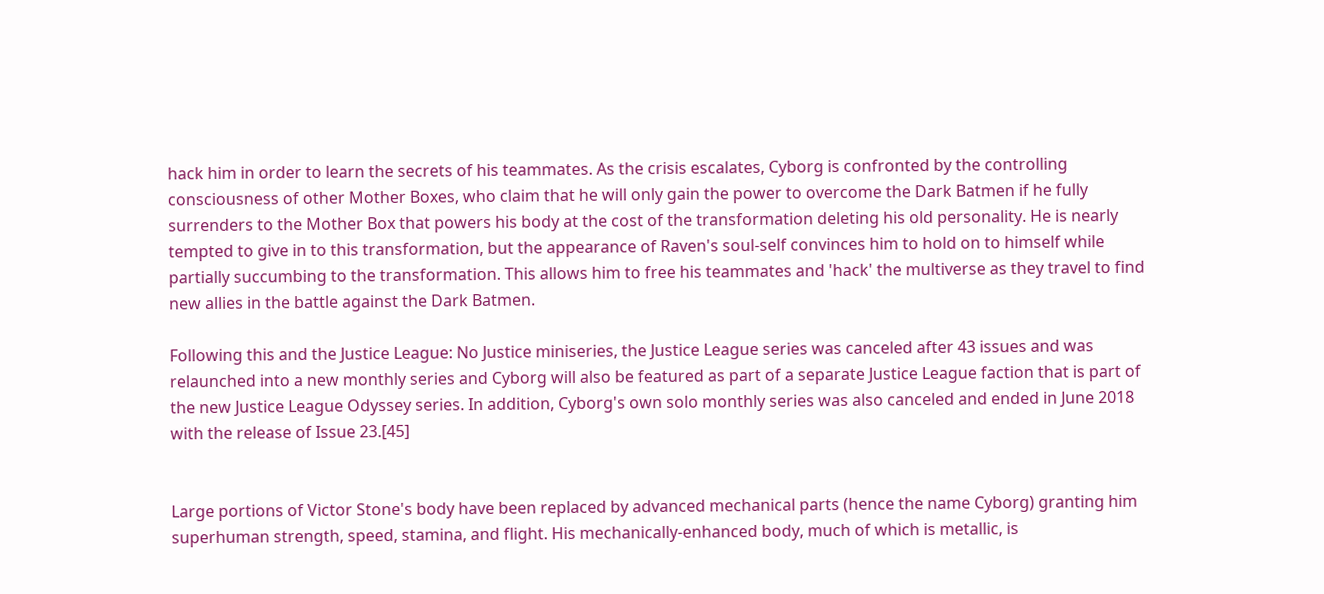hack him in order to learn the secrets of his teammates. As the crisis escalates, Cyborg is confronted by the controlling consciousness of other Mother Boxes, who claim that he will only gain the power to overcome the Dark Batmen if he fully surrenders to the Mother Box that powers his body at the cost of the transformation deleting his old personality. He is nearly tempted to give in to this transformation, but the appearance of Raven's soul-self convinces him to hold on to himself while partially succumbing to the transformation. This allows him to free his teammates and 'hack' the multiverse as they travel to find new allies in the battle against the Dark Batmen.

Following this and the Justice League: No Justice miniseries, the Justice League series was canceled after 43 issues and was relaunched into a new monthly series and Cyborg will also be featured as part of a separate Justice League faction that is part of the new Justice League Odyssey series. In addition, Cyborg's own solo monthly series was also canceled and ended in June 2018 with the release of Issue 23.[45]


Large portions of Victor Stone's body have been replaced by advanced mechanical parts (hence the name Cyborg) granting him superhuman strength, speed, stamina, and flight. His mechanically-enhanced body, much of which is metallic, is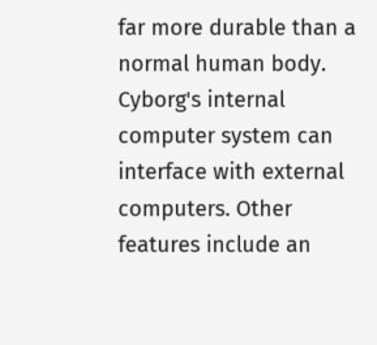far more durable than a normal human body. Cyborg's internal computer system can interface with external computers. Other features include an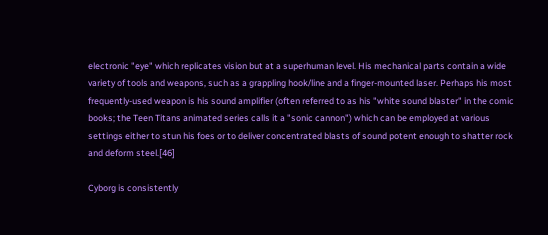electronic "eye" which replicates vision but at a superhuman level. His mechanical parts contain a wide variety of tools and weapons, such as a grappling hook/line and a finger-mounted laser. Perhaps his most frequently-used weapon is his sound amplifier (often referred to as his "white sound blaster" in the comic books; the Teen Titans animated series calls it a "sonic cannon") which can be employed at various settings either to stun his foes or to deliver concentrated blasts of sound potent enough to shatter rock and deform steel.[46]

Cyborg is consistently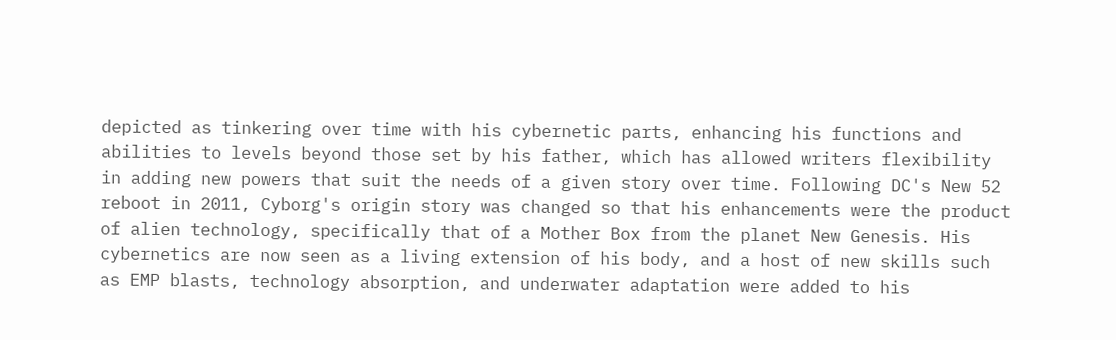depicted as tinkering over time with his cybernetic parts, enhancing his functions and abilities to levels beyond those set by his father, which has allowed writers flexibility in adding new powers that suit the needs of a given story over time. Following DC's New 52 reboot in 2011, Cyborg's origin story was changed so that his enhancements were the product of alien technology, specifically that of a Mother Box from the planet New Genesis. His cybernetics are now seen as a living extension of his body, and a host of new skills such as EMP blasts, technology absorption, and underwater adaptation were added to his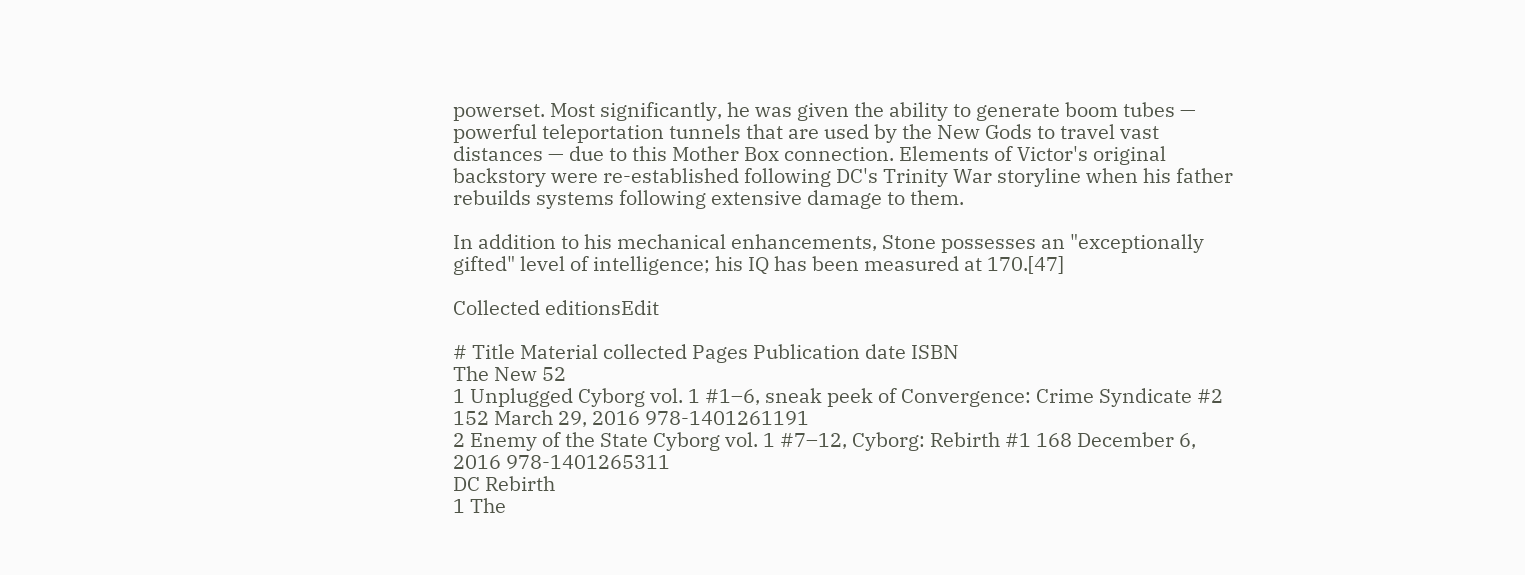powerset. Most significantly, he was given the ability to generate boom tubes — powerful teleportation tunnels that are used by the New Gods to travel vast distances — due to this Mother Box connection. Elements of Victor's original backstory were re-established following DC's Trinity War storyline when his father rebuilds systems following extensive damage to them.

In addition to his mechanical enhancements, Stone possesses an "exceptionally gifted" level of intelligence; his IQ has been measured at 170.[47]

Collected editionsEdit

# Title Material collected Pages Publication date ISBN
The New 52
1 Unplugged Cyborg vol. 1 #1–6, sneak peek of Convergence: Crime Syndicate #2 152 March 29, 2016 978-1401261191
2 Enemy of the State Cyborg vol. 1 #7–12, Cyborg: Rebirth #1 168 December 6, 2016 978-1401265311
DC Rebirth
1 The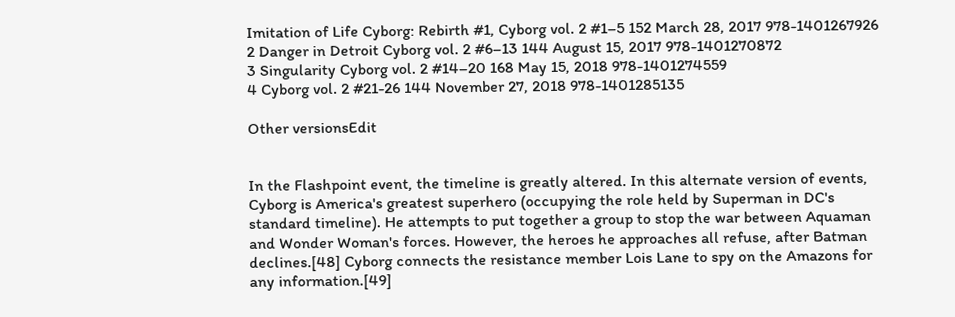Imitation of Life Cyborg: Rebirth #1, Cyborg vol. 2 #1–5 152 March 28, 2017 978-1401267926
2 Danger in Detroit Cyborg vol. 2 #6–13 144 August 15, 2017 978-1401270872
3 Singularity Cyborg vol. 2 #14–20 168 May 15, 2018 978-1401274559
4 Cyborg vol. 2 #21-26 144 November 27, 2018 978-1401285135

Other versionsEdit


In the Flashpoint event, the timeline is greatly altered. In this alternate version of events, Cyborg is America's greatest superhero (occupying the role held by Superman in DC's standard timeline). He attempts to put together a group to stop the war between Aquaman and Wonder Woman's forces. However, the heroes he approaches all refuse, after Batman declines.[48] Cyborg connects the resistance member Lois Lane to spy on the Amazons for any information.[49]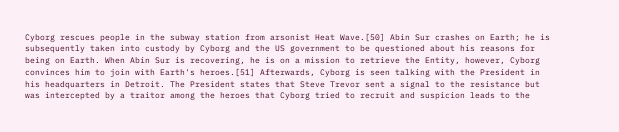Cyborg rescues people in the subway station from arsonist Heat Wave.[50] Abin Sur crashes on Earth; he is subsequently taken into custody by Cyborg and the US government to be questioned about his reasons for being on Earth. When Abin Sur is recovering, he is on a mission to retrieve the Entity, however, Cyborg convinces him to join with Earth's heroes.[51] Afterwards, Cyborg is seen talking with the President in his headquarters in Detroit. The President states that Steve Trevor sent a signal to the resistance but was intercepted by a traitor among the heroes that Cyborg tried to recruit and suspicion leads to the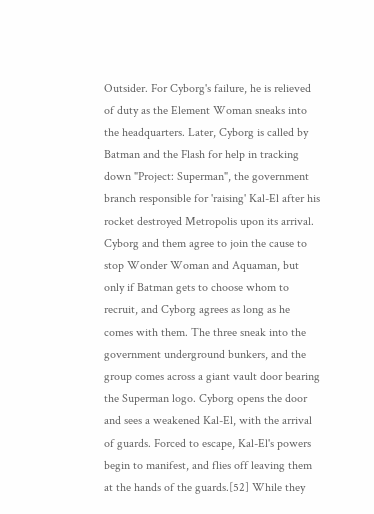Outsider. For Cyborg's failure, he is relieved of duty as the Element Woman sneaks into the headquarters. Later, Cyborg is called by Batman and the Flash for help in tracking down "Project: Superman", the government branch responsible for 'raising' Kal-El after his rocket destroyed Metropolis upon its arrival. Cyborg and them agree to join the cause to stop Wonder Woman and Aquaman, but only if Batman gets to choose whom to recruit, and Cyborg agrees as long as he comes with them. The three sneak into the government underground bunkers, and the group comes across a giant vault door bearing the Superman logo. Cyborg opens the door and sees a weakened Kal-El, with the arrival of guards. Forced to escape, Kal-El's powers begin to manifest, and flies off leaving them at the hands of the guards.[52] While they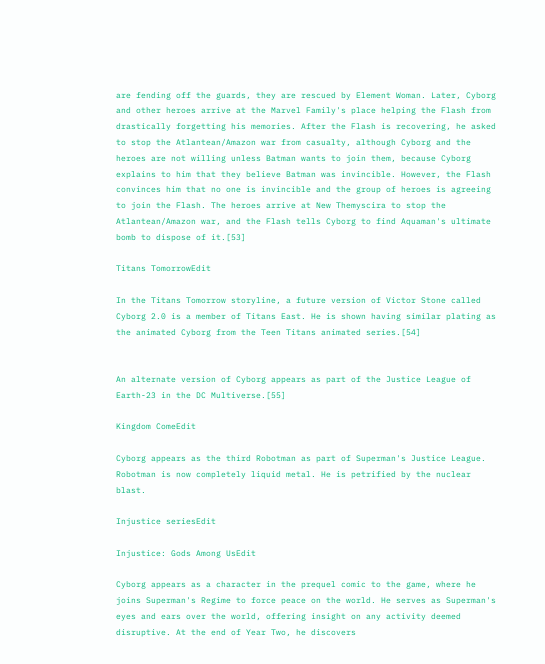are fending off the guards, they are rescued by Element Woman. Later, Cyborg and other heroes arrive at the Marvel Family's place helping the Flash from drastically forgetting his memories. After the Flash is recovering, he asked to stop the Atlantean/Amazon war from casualty, although Cyborg and the heroes are not willing unless Batman wants to join them, because Cyborg explains to him that they believe Batman was invincible. However, the Flash convinces him that no one is invincible and the group of heroes is agreeing to join the Flash. The heroes arrive at New Themyscira to stop the Atlantean/Amazon war, and the Flash tells Cyborg to find Aquaman's ultimate bomb to dispose of it.[53]

Titans TomorrowEdit

In the Titans Tomorrow storyline, a future version of Victor Stone called Cyborg 2.0 is a member of Titans East. He is shown having similar plating as the animated Cyborg from the Teen Titans animated series.[54]


An alternate version of Cyborg appears as part of the Justice League of Earth-23 in the DC Multiverse.[55]

Kingdom ComeEdit

Cyborg appears as the third Robotman as part of Superman's Justice League. Robotman is now completely liquid metal. He is petrified by the nuclear blast.

Injustice seriesEdit

Injustice: Gods Among UsEdit

Cyborg appears as a character in the prequel comic to the game, where he joins Superman's Regime to force peace on the world. He serves as Superman's eyes and ears over the world, offering insight on any activity deemed disruptive. At the end of Year Two, he discovers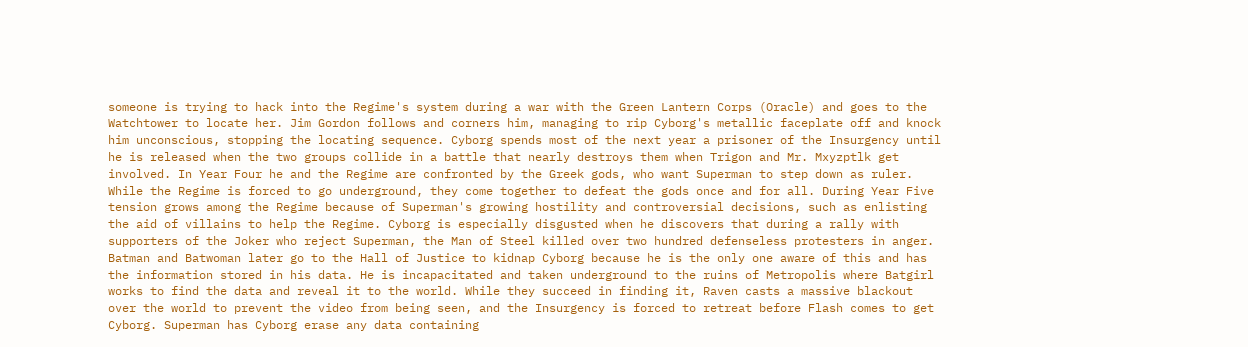someone is trying to hack into the Regime's system during a war with the Green Lantern Corps (Oracle) and goes to the Watchtower to locate her. Jim Gordon follows and corners him, managing to rip Cyborg's metallic faceplate off and knock him unconscious, stopping the locating sequence. Cyborg spends most of the next year a prisoner of the Insurgency until he is released when the two groups collide in a battle that nearly destroys them when Trigon and Mr. Mxyzptlk get involved. In Year Four he and the Regime are confronted by the Greek gods, who want Superman to step down as ruler. While the Regime is forced to go underground, they come together to defeat the gods once and for all. During Year Five tension grows among the Regime because of Superman's growing hostility and controversial decisions, such as enlisting the aid of villains to help the Regime. Cyborg is especially disgusted when he discovers that during a rally with supporters of the Joker who reject Superman, the Man of Steel killed over two hundred defenseless protesters in anger. Batman and Batwoman later go to the Hall of Justice to kidnap Cyborg because he is the only one aware of this and has the information stored in his data. He is incapacitated and taken underground to the ruins of Metropolis where Batgirl works to find the data and reveal it to the world. While they succeed in finding it, Raven casts a massive blackout over the world to prevent the video from being seen, and the Insurgency is forced to retreat before Flash comes to get Cyborg. Superman has Cyborg erase any data containing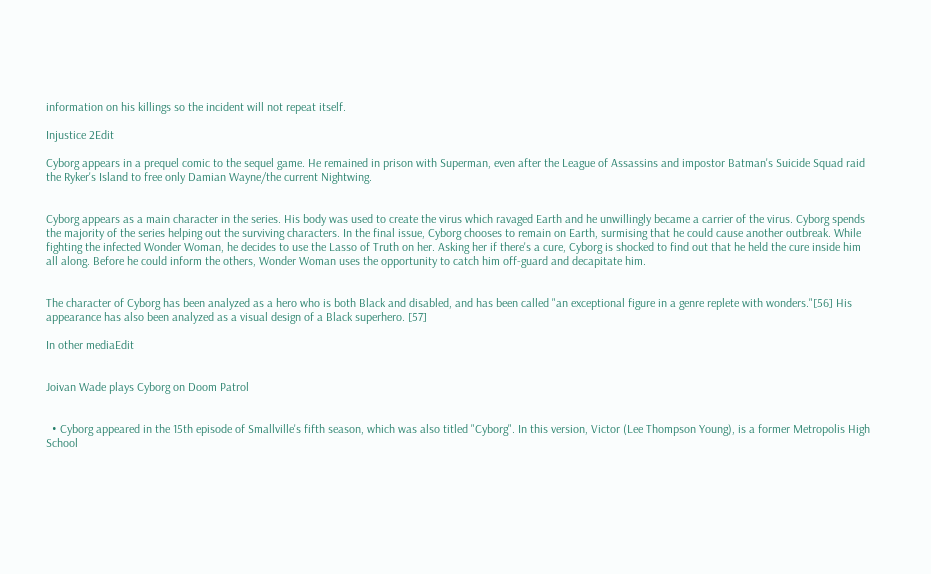information on his killings so the incident will not repeat itself.

Injustice 2Edit

Cyborg appears in a prequel comic to the sequel game. He remained in prison with Superman, even after the League of Assassins and impostor Batman's Suicide Squad raid the Ryker's Island to free only Damian Wayne/the current Nightwing.


Cyborg appears as a main character in the series. His body was used to create the virus which ravaged Earth and he unwillingly became a carrier of the virus. Cyborg spends the majority of the series helping out the surviving characters. In the final issue, Cyborg chooses to remain on Earth, surmising that he could cause another outbreak. While fighting the infected Wonder Woman, he decides to use the Lasso of Truth on her. Asking her if there's a cure, Cyborg is shocked to find out that he held the cure inside him all along. Before he could inform the others, Wonder Woman uses the opportunity to catch him off-guard and decapitate him.


The character of Cyborg has been analyzed as a hero who is both Black and disabled, and has been called "an exceptional figure in a genre replete with wonders."[56] His appearance has also been analyzed as a visual design of a Black superhero. [57]

In other mediaEdit


Joivan Wade plays Cyborg on Doom Patrol


  • Cyborg appeared in the 15th episode of Smallville's fifth season, which was also titled "Cyborg". In this version, Victor (Lee Thompson Young), is a former Metropolis High School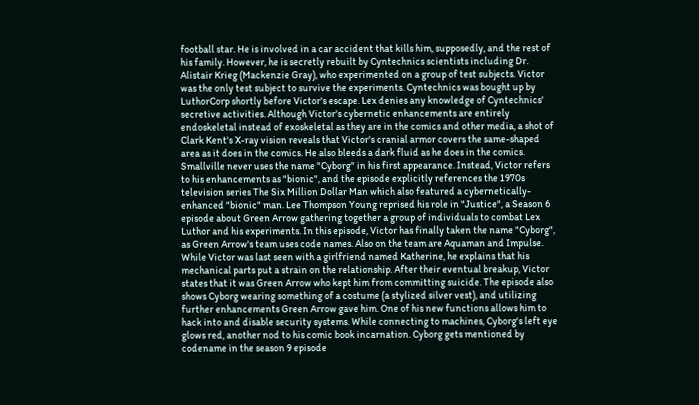football star. He is involved in a car accident that kills him, supposedly, and the rest of his family. However, he is secretly rebuilt by Cyntechnics scientists including Dr. Alistair Krieg (Mackenzie Gray), who experimented on a group of test subjects. Victor was the only test subject to survive the experiments. Cyntechnics was bought up by LuthorCorp shortly before Victor's escape. Lex denies any knowledge of Cyntechnics' secretive activities. Although Victor's cybernetic enhancements are entirely endoskeletal instead of exoskeletal as they are in the comics and other media, a shot of Clark Kent's X-ray vision reveals that Victor's cranial armor covers the same-shaped area as it does in the comics. He also bleeds a dark fluid as he does in the comics. Smallville never uses the name "Cyborg" in his first appearance. Instead, Victor refers to his enhancements as "bionic", and the episode explicitly references the 1970s television series The Six Million Dollar Man which also featured a cybernetically-enhanced "bionic" man. Lee Thompson Young reprised his role in "Justice", a Season 6 episode about Green Arrow gathering together a group of individuals to combat Lex Luthor and his experiments. In this episode, Victor has finally taken the name "Cyborg", as Green Arrow's team uses code names. Also on the team are Aquaman and Impulse. While Victor was last seen with a girlfriend named Katherine, he explains that his mechanical parts put a strain on the relationship. After their eventual breakup, Victor states that it was Green Arrow who kept him from committing suicide. The episode also shows Cyborg wearing something of a costume (a stylized silver vest), and utilizing further enhancements Green Arrow gave him. One of his new functions allows him to hack into and disable security systems. While connecting to machines, Cyborg's left eye glows red, another nod to his comic book incarnation. Cyborg gets mentioned by codename in the season 9 episode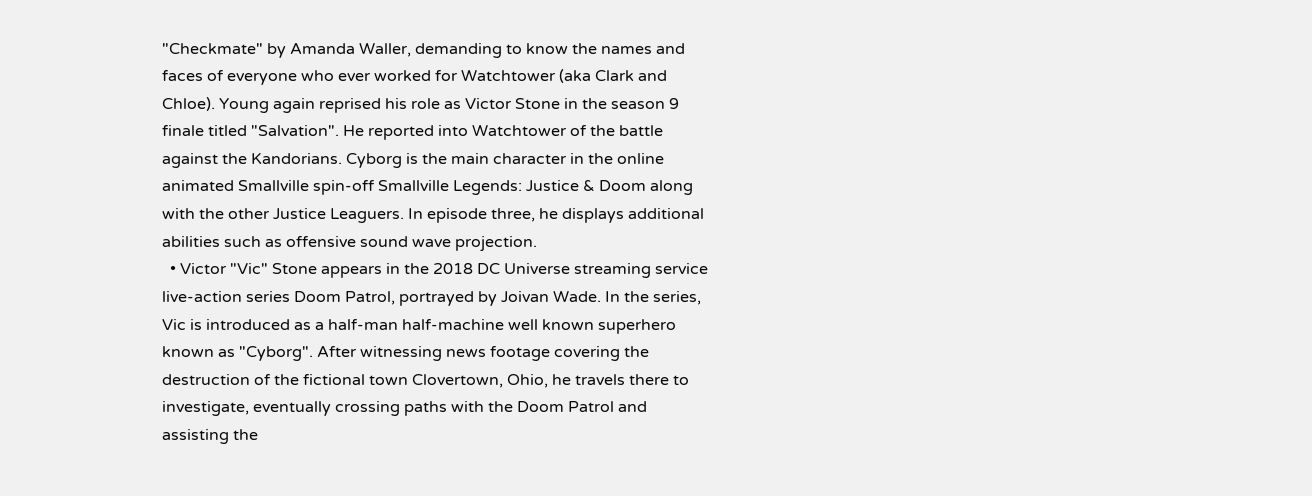"Checkmate" by Amanda Waller, demanding to know the names and faces of everyone who ever worked for Watchtower (aka Clark and Chloe). Young again reprised his role as Victor Stone in the season 9 finale titled "Salvation". He reported into Watchtower of the battle against the Kandorians. Cyborg is the main character in the online animated Smallville spin-off Smallville Legends: Justice & Doom along with the other Justice Leaguers. In episode three, he displays additional abilities such as offensive sound wave projection.
  • Victor "Vic" Stone appears in the 2018 DC Universe streaming service live-action series Doom Patrol, portrayed by Joivan Wade. In the series, Vic is introduced as a half-man half-machine well known superhero known as "Cyborg". After witnessing news footage covering the destruction of the fictional town Clovertown, Ohio, he travels there to investigate, eventually crossing paths with the Doom Patrol and assisting the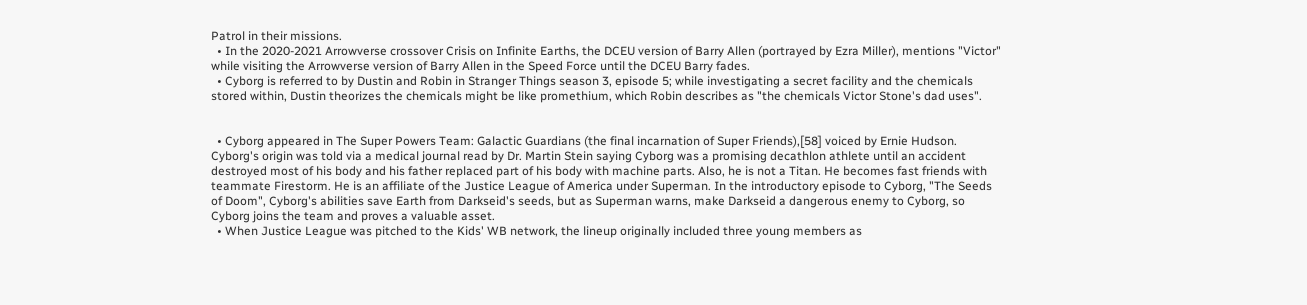Patrol in their missions.
  • In the 2020-2021 Arrowverse crossover Crisis on Infinite Earths, the DCEU version of Barry Allen (portrayed by Ezra Miller), mentions "Victor" while visiting the Arrowverse version of Barry Allen in the Speed Force until the DCEU Barry fades.
  • Cyborg is referred to by Dustin and Robin in Stranger Things season 3, episode 5; while investigating a secret facility and the chemicals stored within, Dustin theorizes the chemicals might be like promethium, which Robin describes as "the chemicals Victor Stone's dad uses".


  • Cyborg appeared in The Super Powers Team: Galactic Guardians (the final incarnation of Super Friends),[58] voiced by Ernie Hudson. Cyborg's origin was told via a medical journal read by Dr. Martin Stein saying Cyborg was a promising decathlon athlete until an accident destroyed most of his body and his father replaced part of his body with machine parts. Also, he is not a Titan. He becomes fast friends with teammate Firestorm. He is an affiliate of the Justice League of America under Superman. In the introductory episode to Cyborg, "The Seeds of Doom", Cyborg's abilities save Earth from Darkseid's seeds, but as Superman warns, make Darkseid a dangerous enemy to Cyborg, so Cyborg joins the team and proves a valuable asset.
  • When Justice League was pitched to the Kids' WB network, the lineup originally included three young members as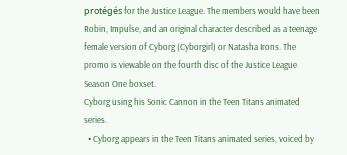protégés for the Justice League. The members would have been Robin, Impulse, and an original character described as a teenage female version of Cyborg (Cyborgirl) or Natasha Irons. The promo is viewable on the fourth disc of the Justice League Season One boxset.
Cyborg using his Sonic Cannon in the Teen Titans animated series.
  • Cyborg appears in the Teen Titans animated series, voiced by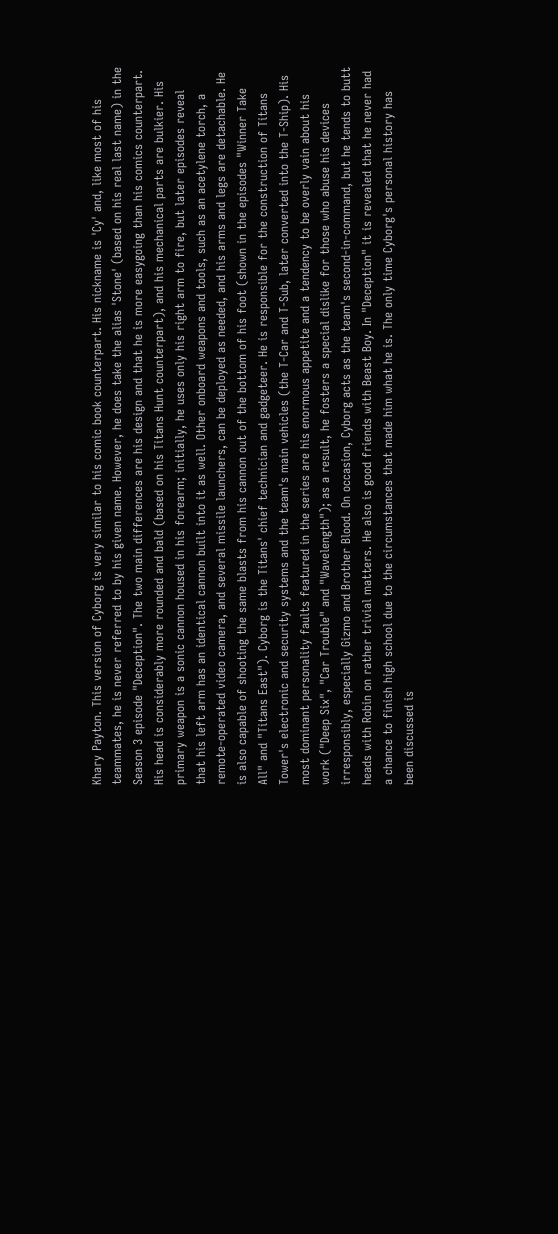Khary Payton. This version of Cyborg is very similar to his comic book counterpart. His nickname is 'Cy' and, like most of his teammates, he is never referred to by his given name. However, he does take the alias 'Stone' (based on his real last name) in the Season 3 episode "Deception". The two main differences are his design and that he is more easygoing than his comics counterpart. His head is considerably more rounded and bald (based on his Titans Hunt counterpart), and his mechanical parts are bulkier. His primary weapon is a sonic cannon housed in his forearm; initially, he uses only his right arm to fire, but later episodes reveal that his left arm has an identical cannon built into it as well. Other onboard weapons and tools, such as an acetylene torch, a remote-operated video camera, and several missile launchers, can be deployed as needed, and his arms and legs are detachable. He is also capable of shooting the same blasts from his cannon out of the bottom of his foot (shown in the episodes "Winner Take All" and "Titans East"). Cyborg is the Titans' chief technician and gadgeteer. He is responsible for the construction of Titans Tower's electronic and security systems and the team's main vehicles (the T-Car and T-Sub, later converted into the T-Ship). His most dominant personality faults featured in the series are his enormous appetite and a tendency to be overly vain about his work ("Deep Six", "Car Trouble" and "Wavelength"); as a result, he fosters a special dislike for those who abuse his devices irresponsibly, especially Gizmo and Brother Blood. On occasion, Cyborg acts as the team's second-in-command, but he tends to butt heads with Robin on rather trivial matters. He also is good friends with Beast Boy. In "Deception" it is revealed that he never had a chance to finish high school due to the circumstances that made him what he is. The only time Cyborg's personal history has been discussed is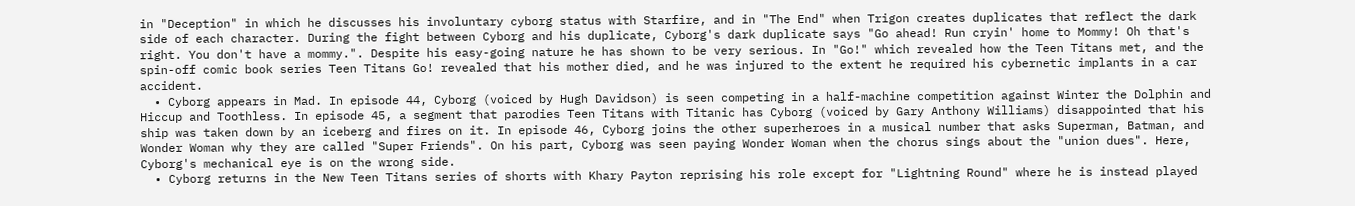in "Deception" in which he discusses his involuntary cyborg status with Starfire, and in "The End" when Trigon creates duplicates that reflect the dark side of each character. During the fight between Cyborg and his duplicate, Cyborg's dark duplicate says "Go ahead! Run cryin' home to Mommy! Oh that's right. You don't have a mommy.". Despite his easy-going nature he has shown to be very serious. In "Go!" which revealed how the Teen Titans met, and the spin-off comic book series Teen Titans Go! revealed that his mother died, and he was injured to the extent he required his cybernetic implants in a car accident.
  • Cyborg appears in Mad. In episode 44, Cyborg (voiced by Hugh Davidson) is seen competing in a half-machine competition against Winter the Dolphin and Hiccup and Toothless. In episode 45, a segment that parodies Teen Titans with Titanic has Cyborg (voiced by Gary Anthony Williams) disappointed that his ship was taken down by an iceberg and fires on it. In episode 46, Cyborg joins the other superheroes in a musical number that asks Superman, Batman, and Wonder Woman why they are called "Super Friends". On his part, Cyborg was seen paying Wonder Woman when the chorus sings about the "union dues". Here, Cyborg's mechanical eye is on the wrong side.
  • Cyborg returns in the New Teen Titans series of shorts with Khary Payton reprising his role except for "Lightning Round" where he is instead played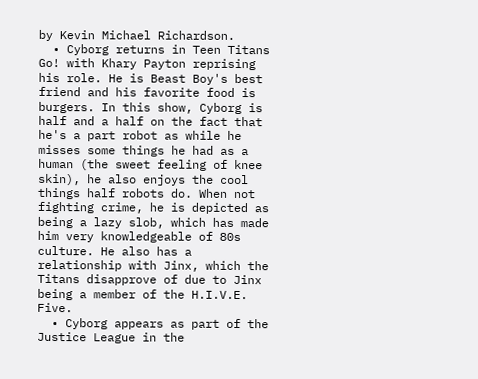by Kevin Michael Richardson.
  • Cyborg returns in Teen Titans Go! with Khary Payton reprising his role. He is Beast Boy's best friend and his favorite food is burgers. In this show, Cyborg is half and a half on the fact that he's a part robot as while he misses some things he had as a human (the sweet feeling of knee skin), he also enjoys the cool things half robots do. When not fighting crime, he is depicted as being a lazy slob, which has made him very knowledgeable of 80s culture. He also has a relationship with Jinx, which the Titans disapprove of due to Jinx being a member of the H.I.V.E. Five.
  • Cyborg appears as part of the Justice League in the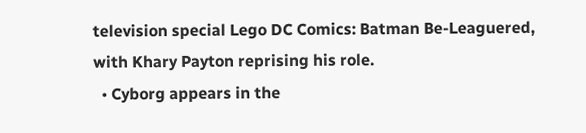television special Lego DC Comics: Batman Be-Leaguered, with Khary Payton reprising his role.
  • Cyborg appears in the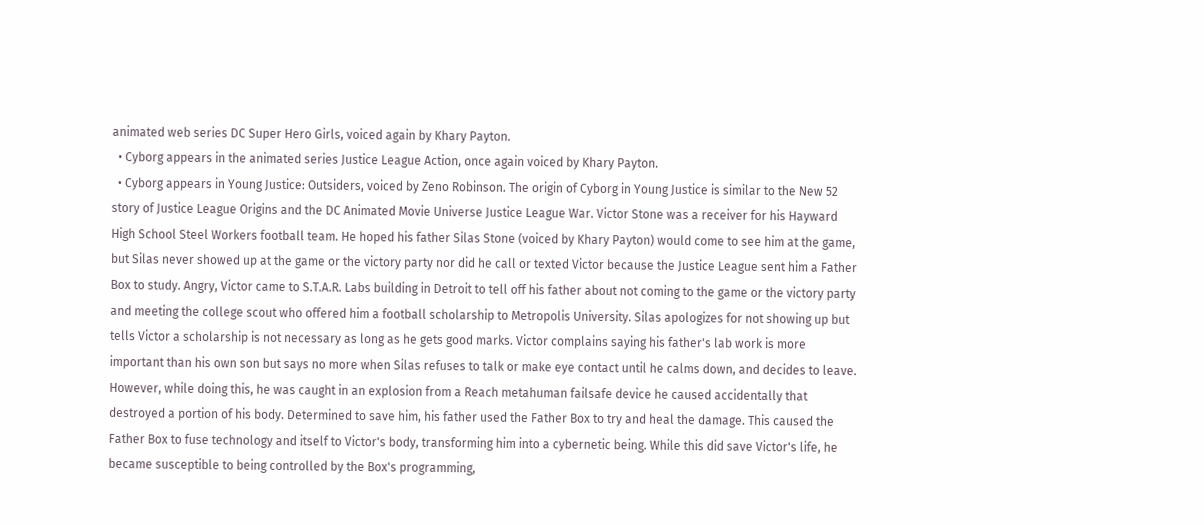animated web series DC Super Hero Girls, voiced again by Khary Payton.
  • Cyborg appears in the animated series Justice League Action, once again voiced by Khary Payton.
  • Cyborg appears in Young Justice: Outsiders, voiced by Zeno Robinson. The origin of Cyborg in Young Justice is similar to the New 52 story of Justice League Origins and the DC Animated Movie Universe Justice League War. Victor Stone was a receiver for his Hayward High School Steel Workers football team. He hoped his father Silas Stone (voiced by Khary Payton) would come to see him at the game, but Silas never showed up at the game or the victory party nor did he call or texted Victor because the Justice League sent him a Father Box to study. Angry, Victor came to S.T.A.R. Labs building in Detroit to tell off his father about not coming to the game or the victory party and meeting the college scout who offered him a football scholarship to Metropolis University. Silas apologizes for not showing up but tells Victor a scholarship is not necessary as long as he gets good marks. Victor complains saying his father's lab work is more important than his own son but says no more when Silas refuses to talk or make eye contact until he calms down, and decides to leave. However, while doing this, he was caught in an explosion from a Reach metahuman failsafe device he caused accidentally that destroyed a portion of his body. Determined to save him, his father used the Father Box to try and heal the damage. This caused the Father Box to fuse technology and itself to Victor's body, transforming him into a cybernetic being. While this did save Victor's life, he became susceptible to being controlled by the Box's programming,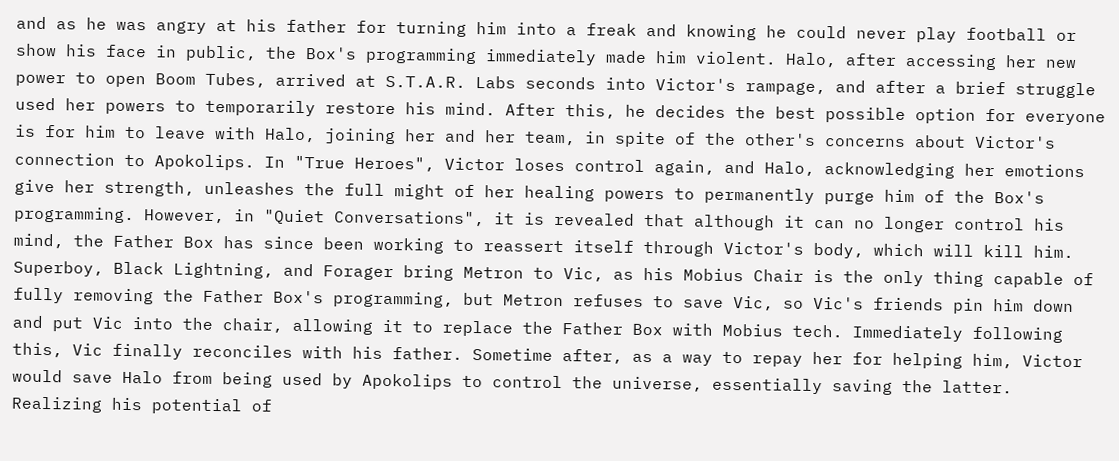and as he was angry at his father for turning him into a freak and knowing he could never play football or show his face in public, the Box's programming immediately made him violent. Halo, after accessing her new power to open Boom Tubes, arrived at S.T.A.R. Labs seconds into Victor's rampage, and after a brief struggle used her powers to temporarily restore his mind. After this, he decides the best possible option for everyone is for him to leave with Halo, joining her and her team, in spite of the other's concerns about Victor's connection to Apokolips. In "True Heroes", Victor loses control again, and Halo, acknowledging her emotions give her strength, unleashes the full might of her healing powers to permanently purge him of the Box's programming. However, in "Quiet Conversations", it is revealed that although it can no longer control his mind, the Father Box has since been working to reassert itself through Victor's body, which will kill him. Superboy, Black Lightning, and Forager bring Metron to Vic, as his Mobius Chair is the only thing capable of fully removing the Father Box's programming, but Metron refuses to save Vic, so Vic's friends pin him down and put Vic into the chair, allowing it to replace the Father Box with Mobius tech. Immediately following this, Vic finally reconciles with his father. Sometime after, as a way to repay her for helping him, Victor would save Halo from being used by Apokolips to control the universe, essentially saving the latter. Realizing his potential of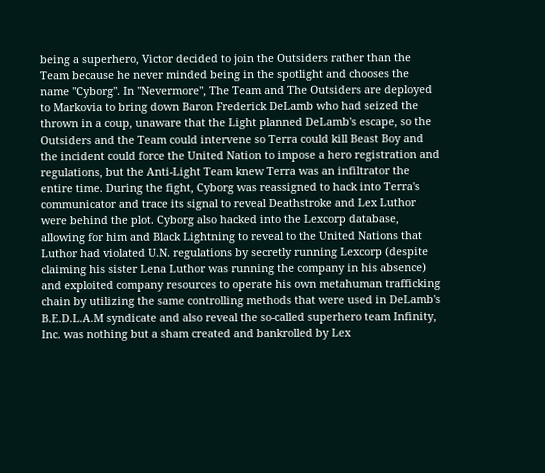being a superhero, Victor decided to join the Outsiders rather than the Team because he never minded being in the spotlight and chooses the name "Cyborg". In "Nevermore", The Team and The Outsiders are deployed to Markovia to bring down Baron Frederick DeLamb who had seized the thrown in a coup, unaware that the Light planned DeLamb's escape, so the Outsiders and the Team could intervene so Terra could kill Beast Boy and the incident could force the United Nation to impose a hero registration and regulations, but the Anti-Light Team knew Terra was an infiltrator the entire time. During the fight, Cyborg was reassigned to hack into Terra's communicator and trace its signal to reveal Deathstroke and Lex Luthor were behind the plot. Cyborg also hacked into the Lexcorp database, allowing for him and Black Lightning to reveal to the United Nations that Luthor had violated U.N. regulations by secretly running Lexcorp (despite claiming his sister Lena Luthor was running the company in his absence) and exploited company resources to operate his own metahuman trafficking chain by utilizing the same controlling methods that were used in DeLamb's B.E.D.L.A.M syndicate and also reveal the so-called superhero team Infinity, Inc. was nothing but a sham created and bankrolled by Lex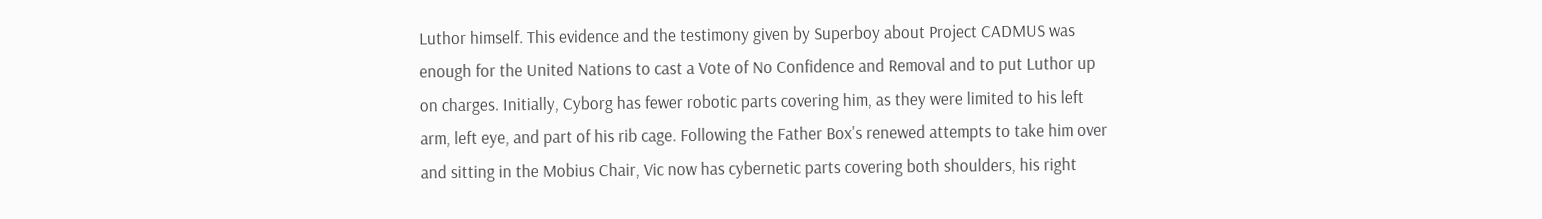Luthor himself. This evidence and the testimony given by Superboy about Project CADMUS was enough for the United Nations to cast a Vote of No Confidence and Removal and to put Luthor up on charges. Initially, Cyborg has fewer robotic parts covering him, as they were limited to his left arm, left eye, and part of his rib cage. Following the Father Box's renewed attempts to take him over and sitting in the Mobius Chair, Vic now has cybernetic parts covering both shoulders, his right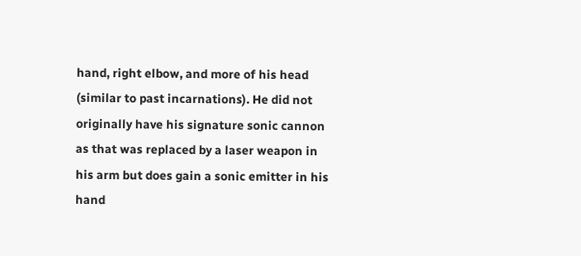hand, right elbow, and more of his head (similar to past incarnations). He did not originally have his signature sonic cannon as that was replaced by a laser weapon in his arm but does gain a sonic emitter in his hand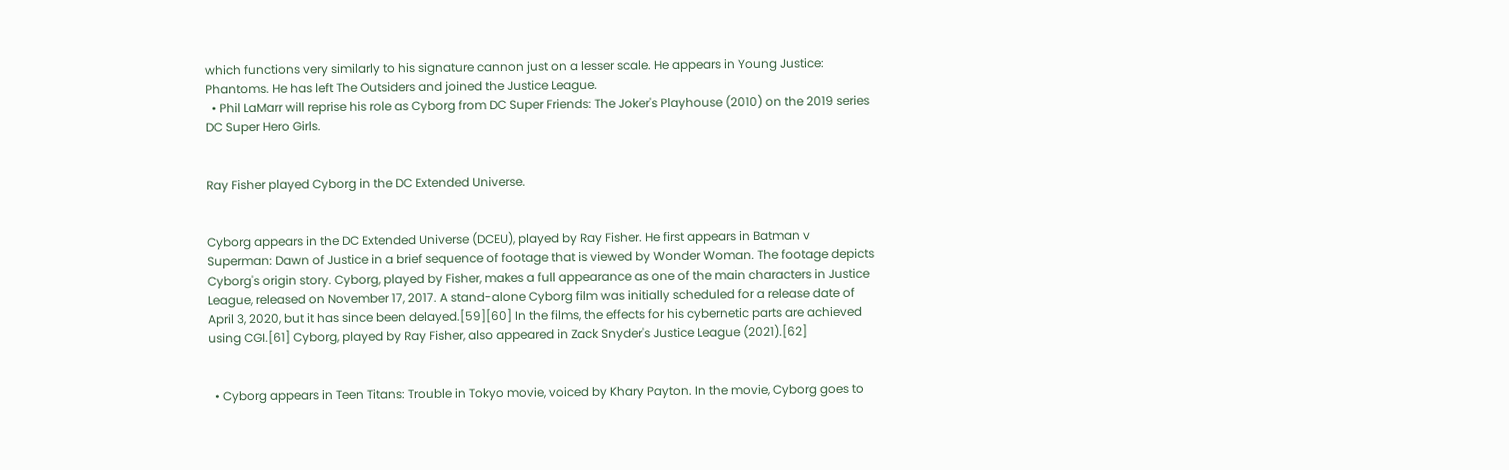which functions very similarly to his signature cannon just on a lesser scale. He appears in Young Justice: Phantoms. He has left The Outsiders and joined the Justice League.
  • Phil LaMarr will reprise his role as Cyborg from DC Super Friends: The Joker's Playhouse (2010) on the 2019 series DC Super Hero Girls.


Ray Fisher played Cyborg in the DC Extended Universe.


Cyborg appears in the DC Extended Universe (DCEU), played by Ray Fisher. He first appears in Batman v Superman: Dawn of Justice in a brief sequence of footage that is viewed by Wonder Woman. The footage depicts Cyborg's origin story. Cyborg, played by Fisher, makes a full appearance as one of the main characters in Justice League, released on November 17, 2017. A stand-alone Cyborg film was initially scheduled for a release date of April 3, 2020, but it has since been delayed.[59][60] In the films, the effects for his cybernetic parts are achieved using CGI.[61] Cyborg, played by Ray Fisher, also appeared in Zack Snyder's Justice League (2021).[62]


  • Cyborg appears in Teen Titans: Trouble in Tokyo movie, voiced by Khary Payton. In the movie, Cyborg goes to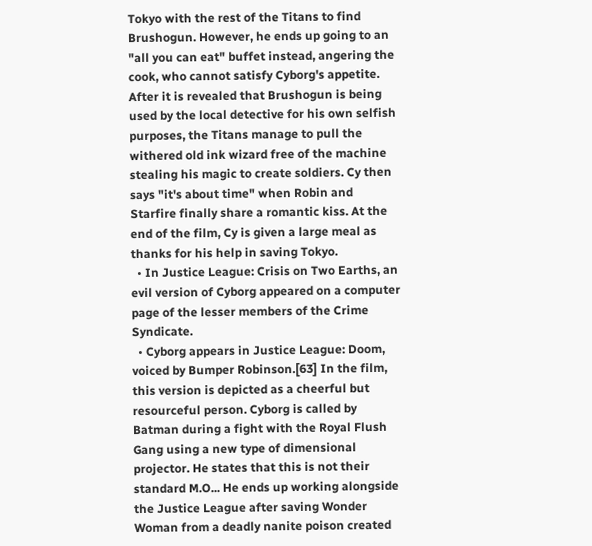Tokyo with the rest of the Titans to find Brushogun. However, he ends up going to an "all you can eat" buffet instead, angering the cook, who cannot satisfy Cyborg's appetite. After it is revealed that Brushogun is being used by the local detective for his own selfish purposes, the Titans manage to pull the withered old ink wizard free of the machine stealing his magic to create soldiers. Cy then says "it's about time" when Robin and Starfire finally share a romantic kiss. At the end of the film, Cy is given a large meal as thanks for his help in saving Tokyo.
  • In Justice League: Crisis on Two Earths, an evil version of Cyborg appeared on a computer page of the lesser members of the Crime Syndicate.
  • Cyborg appears in Justice League: Doom, voiced by Bumper Robinson.[63] In the film, this version is depicted as a cheerful but resourceful person. Cyborg is called by Batman during a fight with the Royal Flush Gang using a new type of dimensional projector. He states that this is not their standard M.O... He ends up working alongside the Justice League after saving Wonder Woman from a deadly nanite poison created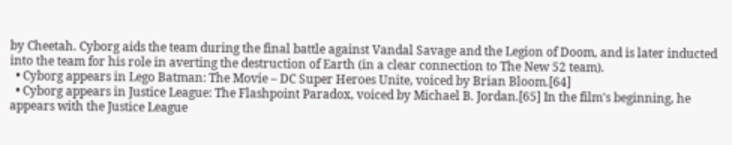by Cheetah. Cyborg aids the team during the final battle against Vandal Savage and the Legion of Doom, and is later inducted into the team for his role in averting the destruction of Earth (in a clear connection to The New 52 team).
  • Cyborg appears in Lego Batman: The Movie – DC Super Heroes Unite, voiced by Brian Bloom.[64]
  • Cyborg appears in Justice League: The Flashpoint Paradox, voiced by Michael B. Jordan.[65] In the film's beginning, he appears with the Justice League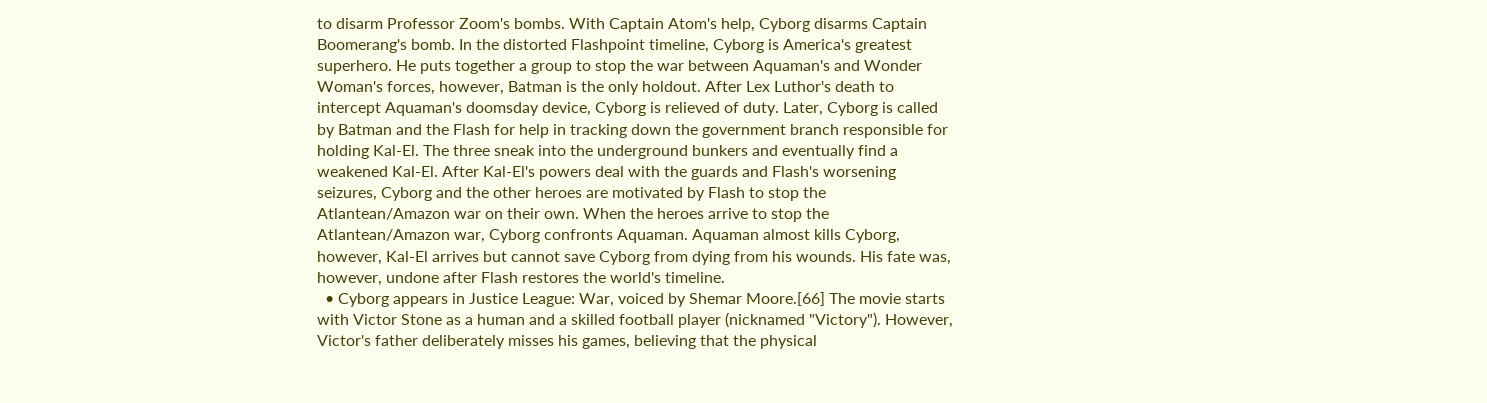to disarm Professor Zoom's bombs. With Captain Atom's help, Cyborg disarms Captain Boomerang's bomb. In the distorted Flashpoint timeline, Cyborg is America's greatest superhero. He puts together a group to stop the war between Aquaman's and Wonder Woman's forces, however, Batman is the only holdout. After Lex Luthor's death to intercept Aquaman's doomsday device, Cyborg is relieved of duty. Later, Cyborg is called by Batman and the Flash for help in tracking down the government branch responsible for holding Kal-El. The three sneak into the underground bunkers and eventually find a weakened Kal-El. After Kal-El's powers deal with the guards and Flash's worsening seizures, Cyborg and the other heroes are motivated by Flash to stop the Atlantean/Amazon war on their own. When the heroes arrive to stop the Atlantean/Amazon war, Cyborg confronts Aquaman. Aquaman almost kills Cyborg, however, Kal-El arrives but cannot save Cyborg from dying from his wounds. His fate was, however, undone after Flash restores the world's timeline.
  • Cyborg appears in Justice League: War, voiced by Shemar Moore.[66] The movie starts with Victor Stone as a human and a skilled football player (nicknamed "Victory"). However, Victor's father deliberately misses his games, believing that the physical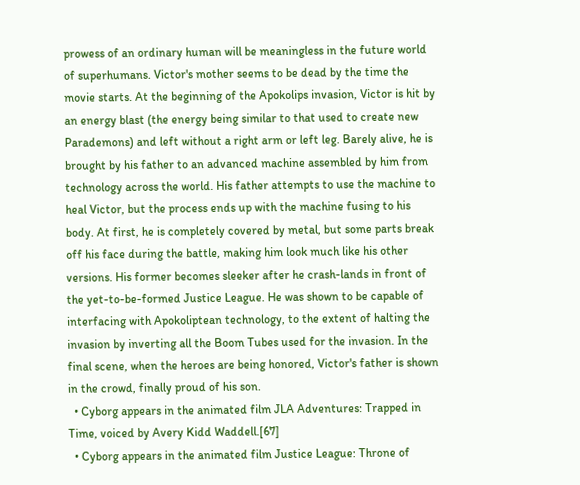prowess of an ordinary human will be meaningless in the future world of superhumans. Victor's mother seems to be dead by the time the movie starts. At the beginning of the Apokolips invasion, Victor is hit by an energy blast (the energy being similar to that used to create new Parademons) and left without a right arm or left leg. Barely alive, he is brought by his father to an advanced machine assembled by him from technology across the world. His father attempts to use the machine to heal Victor, but the process ends up with the machine fusing to his body. At first, he is completely covered by metal, but some parts break off his face during the battle, making him look much like his other versions. His former becomes sleeker after he crash-lands in front of the yet-to-be-formed Justice League. He was shown to be capable of interfacing with Apokoliptean technology, to the extent of halting the invasion by inverting all the Boom Tubes used for the invasion. In the final scene, when the heroes are being honored, Victor's father is shown in the crowd, finally proud of his son.
  • Cyborg appears in the animated film JLA Adventures: Trapped in Time, voiced by Avery Kidd Waddell.[67]
  • Cyborg appears in the animated film Justice League: Throne of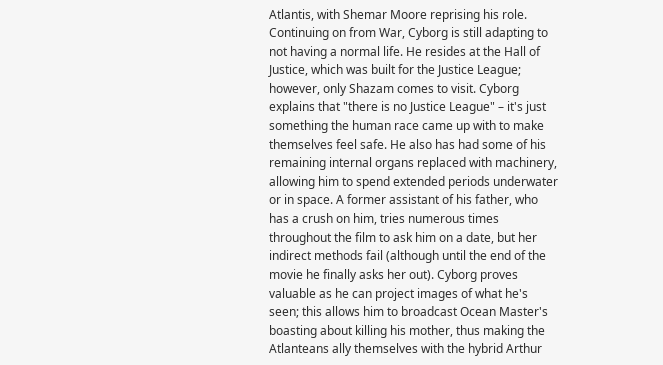Atlantis, with Shemar Moore reprising his role. Continuing on from War, Cyborg is still adapting to not having a normal life. He resides at the Hall of Justice, which was built for the Justice League; however, only Shazam comes to visit. Cyborg explains that "there is no Justice League" – it's just something the human race came up with to make themselves feel safe. He also has had some of his remaining internal organs replaced with machinery, allowing him to spend extended periods underwater or in space. A former assistant of his father, who has a crush on him, tries numerous times throughout the film to ask him on a date, but her indirect methods fail (although until the end of the movie he finally asks her out). Cyborg proves valuable as he can project images of what he's seen; this allows him to broadcast Ocean Master's boasting about killing his mother, thus making the Atlanteans ally themselves with the hybrid Arthur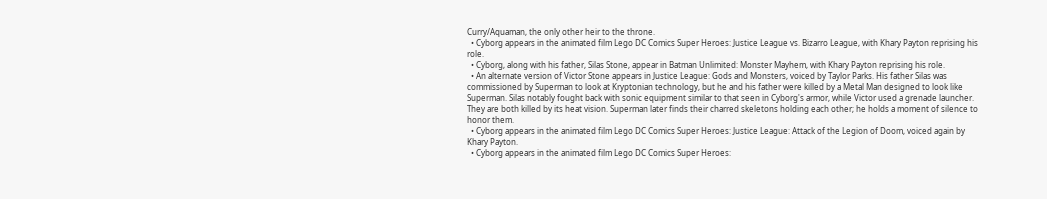Curry/Aquaman, the only other heir to the throne.
  • Cyborg appears in the animated film Lego DC Comics Super Heroes: Justice League vs. Bizarro League, with Khary Payton reprising his role.
  • Cyborg, along with his father, Silas Stone, appear in Batman Unlimited: Monster Mayhem, with Khary Payton reprising his role.
  • An alternate version of Victor Stone appears in Justice League: Gods and Monsters, voiced by Taylor Parks. His father Silas was commissioned by Superman to look at Kryptonian technology, but he and his father were killed by a Metal Man designed to look like Superman. Silas notably fought back with sonic equipment similar to that seen in Cyborg's armor, while Victor used a grenade launcher. They are both killed by its heat vision. Superman later finds their charred skeletons holding each other; he holds a moment of silence to honor them.
  • Cyborg appears in the animated film Lego DC Comics Super Heroes: Justice League: Attack of the Legion of Doom, voiced again by Khary Payton.
  • Cyborg appears in the animated film Lego DC Comics Super Heroes: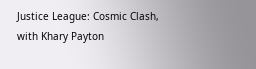Justice League: Cosmic Clash, with Khary Payton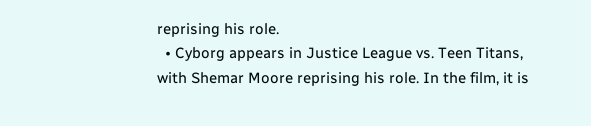reprising his role.
  • Cyborg appears in Justice League vs. Teen Titans, with Shemar Moore reprising his role. In the film, it is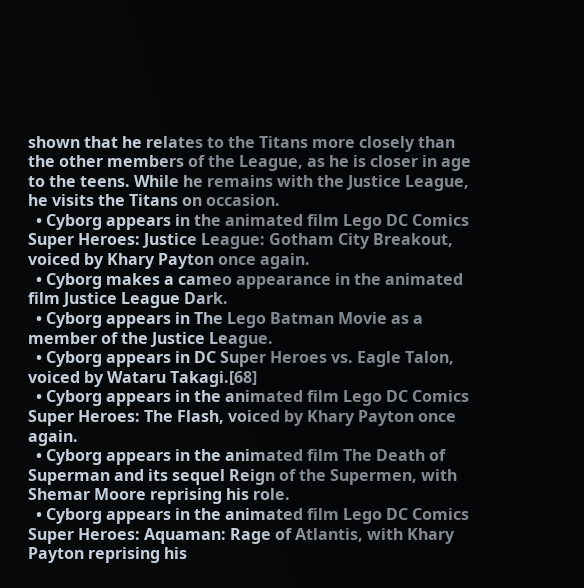shown that he relates to the Titans more closely than the other members of the League, as he is closer in age to the teens. While he remains with the Justice League, he visits the Titans on occasion.
  • Cyborg appears in the animated film Lego DC Comics Super Heroes: Justice League: Gotham City Breakout, voiced by Khary Payton once again.
  • Cyborg makes a cameo appearance in the animated film Justice League Dark.
  • Cyborg appears in The Lego Batman Movie as a member of the Justice League.
  • Cyborg appears in DC Super Heroes vs. Eagle Talon, voiced by Wataru Takagi.[68]
  • Cyborg appears in the animated film Lego DC Comics Super Heroes: The Flash, voiced by Khary Payton once again.
  • Cyborg appears in the animated film The Death of Superman and its sequel Reign of the Supermen, with Shemar Moore reprising his role.
  • Cyborg appears in the animated film Lego DC Comics Super Heroes: Aquaman: Rage of Atlantis, with Khary Payton reprising his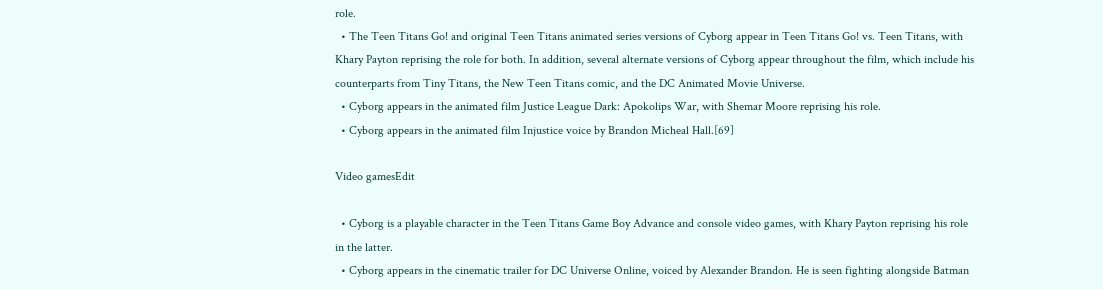role.
  • The Teen Titans Go! and original Teen Titans animated series versions of Cyborg appear in Teen Titans Go! vs. Teen Titans, with Khary Payton reprising the role for both. In addition, several alternate versions of Cyborg appear throughout the film, which include his counterparts from Tiny Titans, the New Teen Titans comic, and the DC Animated Movie Universe.
  • Cyborg appears in the animated film Justice League Dark: Apokolips War, with Shemar Moore reprising his role.
  • Cyborg appears in the animated film Injustice voice by Brandon Micheal Hall.[69]

Video gamesEdit

  • Cyborg is a playable character in the Teen Titans Game Boy Advance and console video games, with Khary Payton reprising his role in the latter.
  • Cyborg appears in the cinematic trailer for DC Universe Online, voiced by Alexander Brandon. He is seen fighting alongside Batman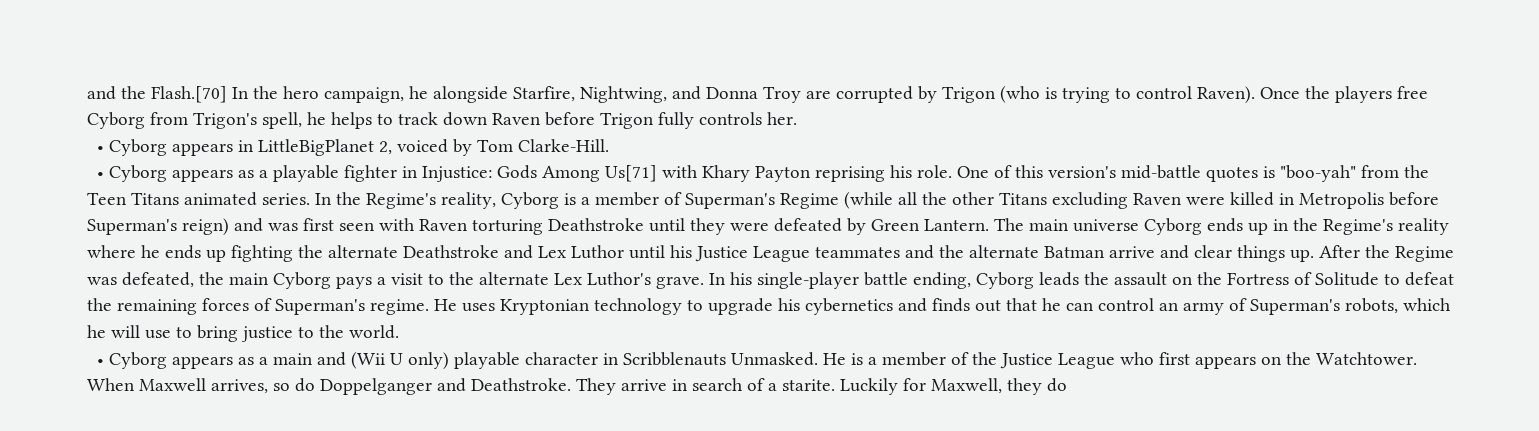and the Flash.[70] In the hero campaign, he alongside Starfire, Nightwing, and Donna Troy are corrupted by Trigon (who is trying to control Raven). Once the players free Cyborg from Trigon's spell, he helps to track down Raven before Trigon fully controls her.
  • Cyborg appears in LittleBigPlanet 2, voiced by Tom Clarke-Hill.
  • Cyborg appears as a playable fighter in Injustice: Gods Among Us[71] with Khary Payton reprising his role. One of this version's mid-battle quotes is "boo-yah" from the Teen Titans animated series. In the Regime's reality, Cyborg is a member of Superman's Regime (while all the other Titans excluding Raven were killed in Metropolis before Superman's reign) and was first seen with Raven torturing Deathstroke until they were defeated by Green Lantern. The main universe Cyborg ends up in the Regime's reality where he ends up fighting the alternate Deathstroke and Lex Luthor until his Justice League teammates and the alternate Batman arrive and clear things up. After the Regime was defeated, the main Cyborg pays a visit to the alternate Lex Luthor's grave. In his single-player battle ending, Cyborg leads the assault on the Fortress of Solitude to defeat the remaining forces of Superman's regime. He uses Kryptonian technology to upgrade his cybernetics and finds out that he can control an army of Superman's robots, which he will use to bring justice to the world.
  • Cyborg appears as a main and (Wii U only) playable character in Scribblenauts Unmasked. He is a member of the Justice League who first appears on the Watchtower. When Maxwell arrives, so do Doppelganger and Deathstroke. They arrive in search of a starite. Luckily for Maxwell, they do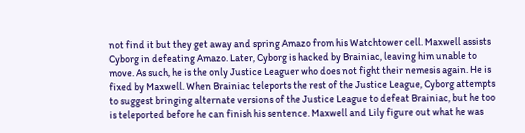not find it but they get away and spring Amazo from his Watchtower cell. Maxwell assists Cyborg in defeating Amazo. Later, Cyborg is hacked by Brainiac, leaving him unable to move. As such, he is the only Justice Leaguer who does not fight their nemesis again. He is fixed by Maxwell. When Brainiac teleports the rest of the Justice League, Cyborg attempts to suggest bringing alternate versions of the Justice League to defeat Brainiac, but he too is teleported before he can finish his sentence. Maxwell and Lily figure out what he was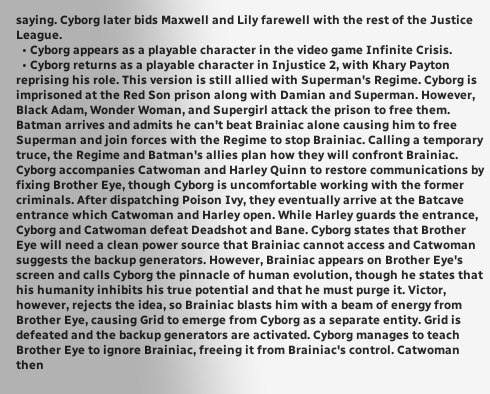saying. Cyborg later bids Maxwell and Lily farewell with the rest of the Justice League.
  • Cyborg appears as a playable character in the video game Infinite Crisis.
  • Cyborg returns as a playable character in Injustice 2, with Khary Payton reprising his role. This version is still allied with Superman's Regime. Cyborg is imprisoned at the Red Son prison along with Damian and Superman. However, Black Adam, Wonder Woman, and Supergirl attack the prison to free them. Batman arrives and admits he can't beat Brainiac alone causing him to free Superman and join forces with the Regime to stop Brainiac. Calling a temporary truce, the Regime and Batman's allies plan how they will confront Brainiac. Cyborg accompanies Catwoman and Harley Quinn to restore communications by fixing Brother Eye, though Cyborg is uncomfortable working with the former criminals. After dispatching Poison Ivy, they eventually arrive at the Batcave entrance which Catwoman and Harley open. While Harley guards the entrance, Cyborg and Catwoman defeat Deadshot and Bane. Cyborg states that Brother Eye will need a clean power source that Brainiac cannot access and Catwoman suggests the backup generators. However, Brainiac appears on Brother Eye's screen and calls Cyborg the pinnacle of human evolution, though he states that his humanity inhibits his true potential and that he must purge it. Victor, however, rejects the idea, so Brainiac blasts him with a beam of energy from Brother Eye, causing Grid to emerge from Cyborg as a separate entity. Grid is defeated and the backup generators are activated. Cyborg manages to teach Brother Eye to ignore Brainiac, freeing it from Brainiac's control. Catwoman then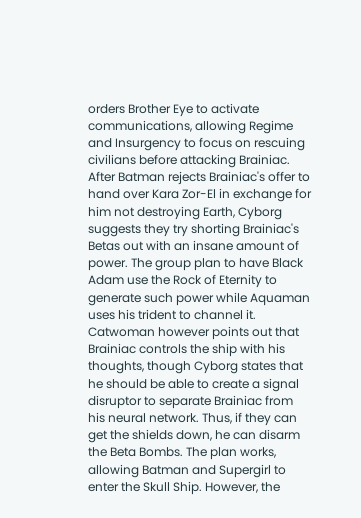orders Brother Eye to activate communications, allowing Regime and Insurgency to focus on rescuing civilians before attacking Brainiac. After Batman rejects Brainiac's offer to hand over Kara Zor-El in exchange for him not destroying Earth, Cyborg suggests they try shorting Brainiac's Betas out with an insane amount of power. The group plan to have Black Adam use the Rock of Eternity to generate such power while Aquaman uses his trident to channel it. Catwoman however points out that Brainiac controls the ship with his thoughts, though Cyborg states that he should be able to create a signal disruptor to separate Brainiac from his neural network. Thus, if they can get the shields down, he can disarm the Beta Bombs. The plan works, allowing Batman and Supergirl to enter the Skull Ship. However, the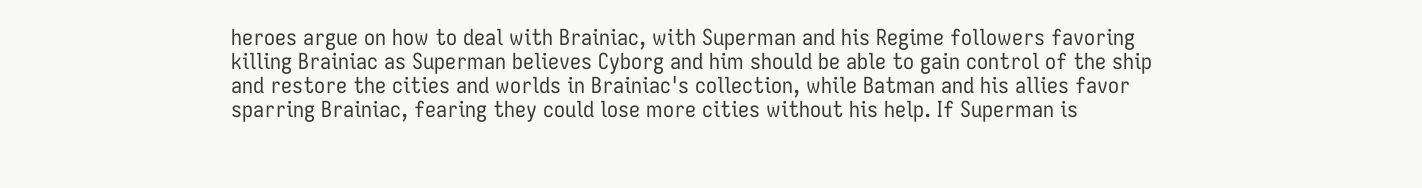heroes argue on how to deal with Brainiac, with Superman and his Regime followers favoring killing Brainiac as Superman believes Cyborg and him should be able to gain control of the ship and restore the cities and worlds in Brainiac's collection, while Batman and his allies favor sparring Brainiac, fearing they could lose more cities without his help. If Superman is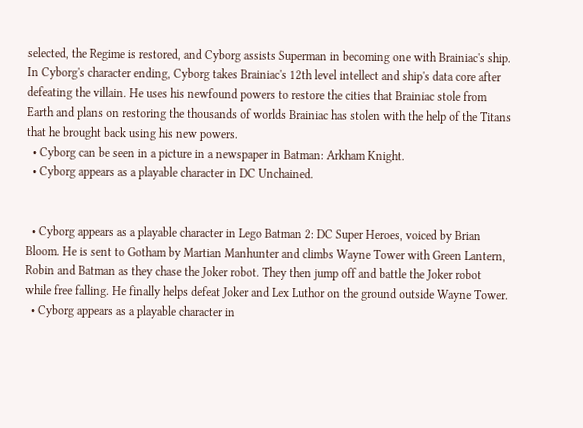selected, the Regime is restored, and Cyborg assists Superman in becoming one with Brainiac's ship. In Cyborg's character ending, Cyborg takes Brainiac's 12th level intellect and ship's data core after defeating the villain. He uses his newfound powers to restore the cities that Brainiac stole from Earth and plans on restoring the thousands of worlds Brainiac has stolen with the help of the Titans that he brought back using his new powers.
  • Cyborg can be seen in a picture in a newspaper in Batman: Arkham Knight.
  • Cyborg appears as a playable character in DC Unchained.


  • Cyborg appears as a playable character in Lego Batman 2: DC Super Heroes, voiced by Brian Bloom. He is sent to Gotham by Martian Manhunter and climbs Wayne Tower with Green Lantern, Robin and Batman as they chase the Joker robot. They then jump off and battle the Joker robot while free falling. He finally helps defeat Joker and Lex Luthor on the ground outside Wayne Tower.
  • Cyborg appears as a playable character in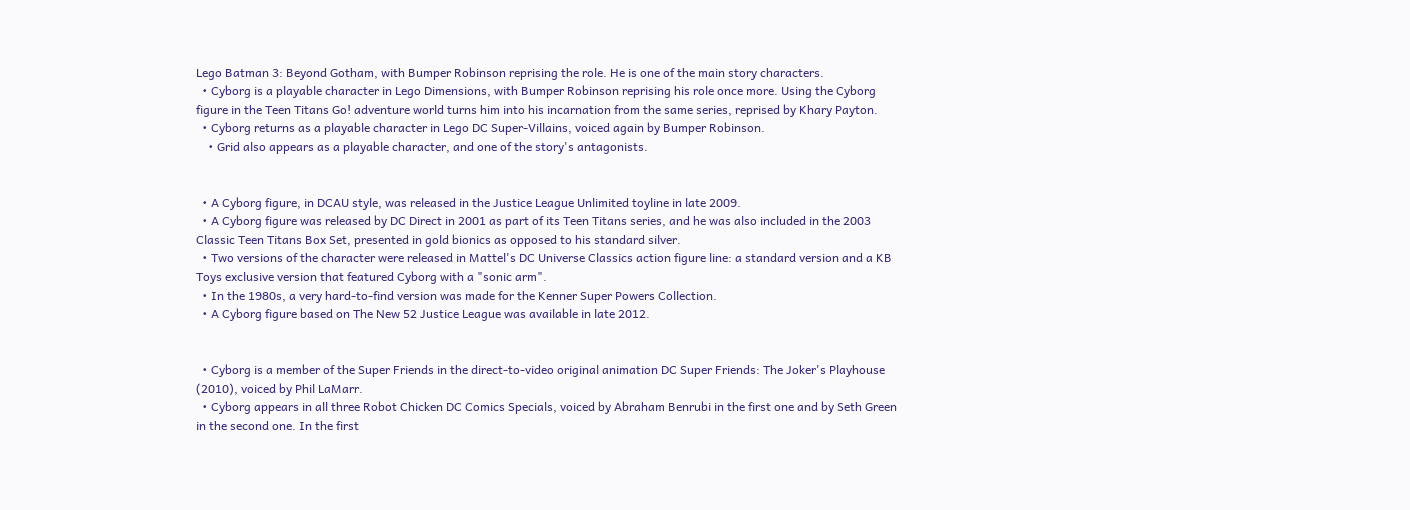Lego Batman 3: Beyond Gotham, with Bumper Robinson reprising the role. He is one of the main story characters.
  • Cyborg is a playable character in Lego Dimensions, with Bumper Robinson reprising his role once more. Using the Cyborg figure in the Teen Titans Go! adventure world turns him into his incarnation from the same series, reprised by Khary Payton.
  • Cyborg returns as a playable character in Lego DC Super-Villains, voiced again by Bumper Robinson.
    • Grid also appears as a playable character, and one of the story's antagonists.


  • A Cyborg figure, in DCAU style, was released in the Justice League Unlimited toyline in late 2009.
  • A Cyborg figure was released by DC Direct in 2001 as part of its Teen Titans series, and he was also included in the 2003 Classic Teen Titans Box Set, presented in gold bionics as opposed to his standard silver.
  • Two versions of the character were released in Mattel's DC Universe Classics action figure line: a standard version and a KB Toys exclusive version that featured Cyborg with a "sonic arm".
  • In the 1980s, a very hard-to-find version was made for the Kenner Super Powers Collection.
  • A Cyborg figure based on The New 52 Justice League was available in late 2012.


  • Cyborg is a member of the Super Friends in the direct-to-video original animation DC Super Friends: The Joker's Playhouse (2010), voiced by Phil LaMarr.
  • Cyborg appears in all three Robot Chicken DC Comics Specials, voiced by Abraham Benrubi in the first one and by Seth Green in the second one. In the first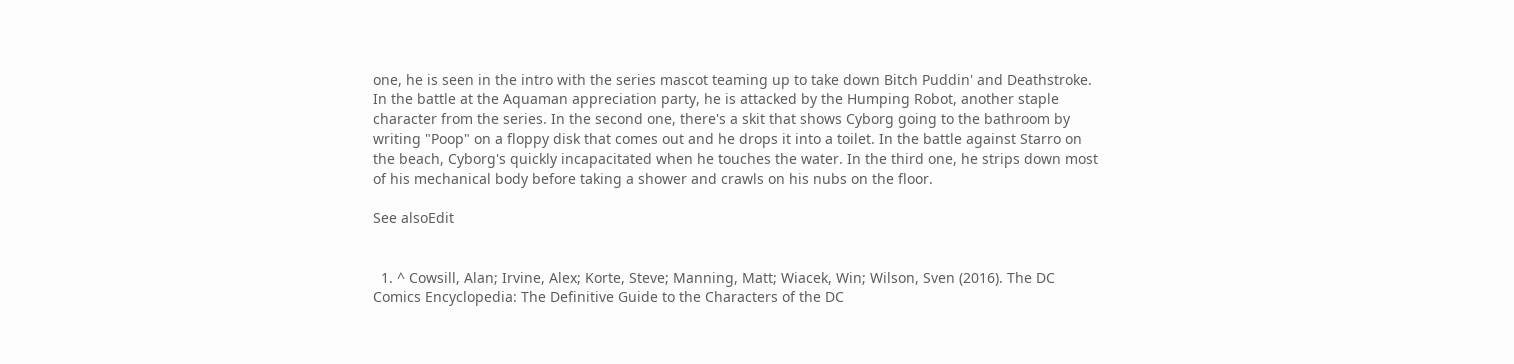one, he is seen in the intro with the series mascot teaming up to take down Bitch Puddin' and Deathstroke. In the battle at the Aquaman appreciation party, he is attacked by the Humping Robot, another staple character from the series. In the second one, there's a skit that shows Cyborg going to the bathroom by writing "Poop" on a floppy disk that comes out and he drops it into a toilet. In the battle against Starro on the beach, Cyborg's quickly incapacitated when he touches the water. In the third one, he strips down most of his mechanical body before taking a shower and crawls on his nubs on the floor.

See alsoEdit


  1. ^ Cowsill, Alan; Irvine, Alex; Korte, Steve; Manning, Matt; Wiacek, Win; Wilson, Sven (2016). The DC Comics Encyclopedia: The Definitive Guide to the Characters of the DC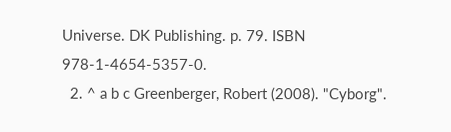Universe. DK Publishing. p. 79. ISBN 978-1-4654-5357-0.
  2. ^ a b c Greenberger, Robert (2008). "Cyborg".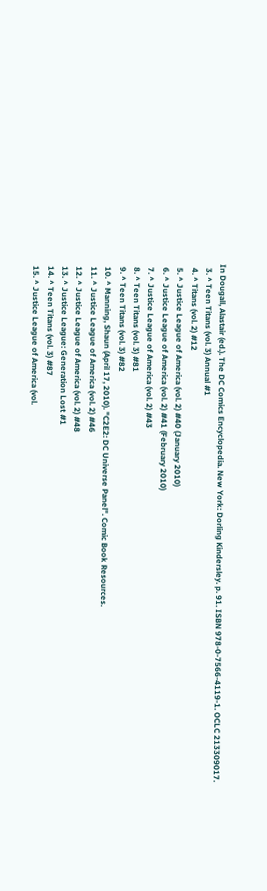In Dougall, Alastair (ed.). The DC Comics Encyclopedia. New York: Dorling Kindersley. p. 91. ISBN 978-0-7566-4119-1. OCLC 213309017.
  3. ^ Teen Titans (vol. 3) Annual #1
  4. ^ Titans (vol. 2) #12
  5. ^ Justice League of America (vol. 2) #40 (January 2010)
  6. ^ Justice League of America (vol. 2) #41 (February 2010)
  7. ^ Justice League of America (vol. 2) #43
  8. ^ Teen Titans (vol. 3) #81
  9. ^ Teen Titans (vol. 3) #82
  10. ^ Manning, Shaun (April 17, 2010). "C2E2: DC Universe Panel". Comic Book Resources.
  11. ^ Justice League of America (vol. 2) #46
  12. ^ Justice League of America (vol. 2) #48
  13. ^ Justice League: Generation Lost #1
  14. ^ Teen Titans (vol. 3) #87
  15. ^ Justice League of America (vol.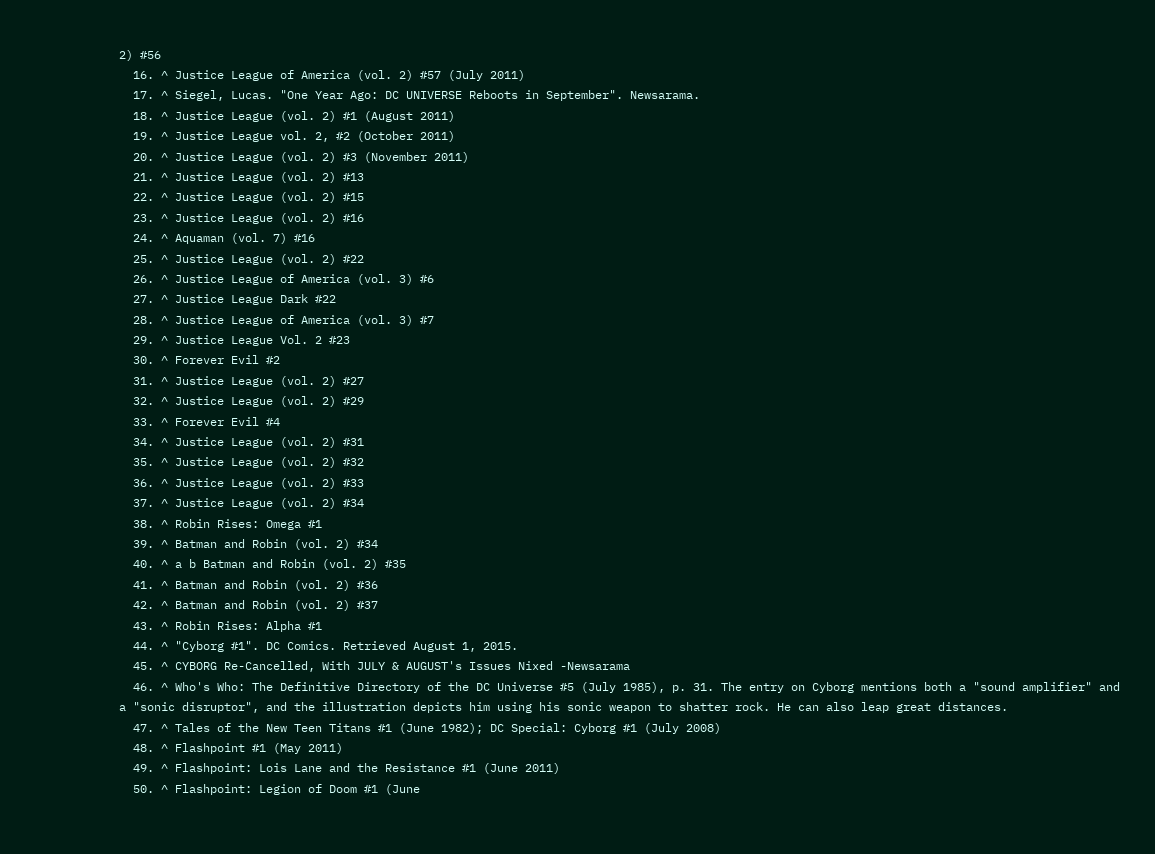2) #56
  16. ^ Justice League of America (vol. 2) #57 (July 2011)
  17. ^ Siegel, Lucas. "One Year Ago: DC UNIVERSE Reboots in September". Newsarama.
  18. ^ Justice League (vol. 2) #1 (August 2011)
  19. ^ Justice League vol. 2, #2 (October 2011)
  20. ^ Justice League (vol. 2) #3 (November 2011)
  21. ^ Justice League (vol. 2) #13
  22. ^ Justice League (vol. 2) #15
  23. ^ Justice League (vol. 2) #16
  24. ^ Aquaman (vol. 7) #16
  25. ^ Justice League (vol. 2) #22
  26. ^ Justice League of America (vol. 3) #6
  27. ^ Justice League Dark #22
  28. ^ Justice League of America (vol. 3) #7
  29. ^ Justice League Vol. 2 #23
  30. ^ Forever Evil #2
  31. ^ Justice League (vol. 2) #27
  32. ^ Justice League (vol. 2) #29
  33. ^ Forever Evil #4
  34. ^ Justice League (vol. 2) #31
  35. ^ Justice League (vol. 2) #32
  36. ^ Justice League (vol. 2) #33
  37. ^ Justice League (vol. 2) #34
  38. ^ Robin Rises: Omega #1
  39. ^ Batman and Robin (vol. 2) #34
  40. ^ a b Batman and Robin (vol. 2) #35
  41. ^ Batman and Robin (vol. 2) #36
  42. ^ Batman and Robin (vol. 2) #37
  43. ^ Robin Rises: Alpha #1
  44. ^ "Cyborg #1". DC Comics. Retrieved August 1, 2015.
  45. ^ CYBORG Re-Cancelled, With JULY & AUGUST's Issues Nixed -Newsarama
  46. ^ Who's Who: The Definitive Directory of the DC Universe #5 (July 1985), p. 31. The entry on Cyborg mentions both a "sound amplifier" and a "sonic disruptor", and the illustration depicts him using his sonic weapon to shatter rock. He can also leap great distances.
  47. ^ Tales of the New Teen Titans #1 (June 1982); DC Special: Cyborg #1 (July 2008)
  48. ^ Flashpoint #1 (May 2011)
  49. ^ Flashpoint: Lois Lane and the Resistance #1 (June 2011)
  50. ^ Flashpoint: Legion of Doom #1 (June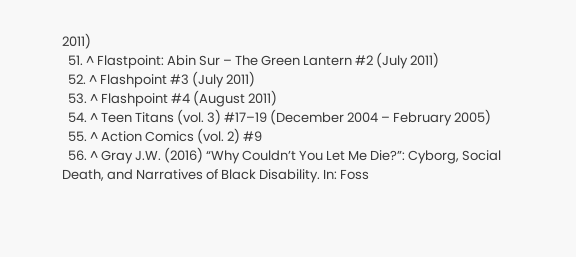2011)
  51. ^ Flastpoint: Abin Sur – The Green Lantern #2 (July 2011)
  52. ^ Flashpoint #3 (July 2011)
  53. ^ Flashpoint #4 (August 2011)
  54. ^ Teen Titans (vol. 3) #17–19 (December 2004 – February 2005)
  55. ^ Action Comics (vol. 2) #9
  56. ^ Gray J.W. (2016) “Why Couldn’t You Let Me Die?”: Cyborg, Social Death, and Narratives of Black Disability. In: Foss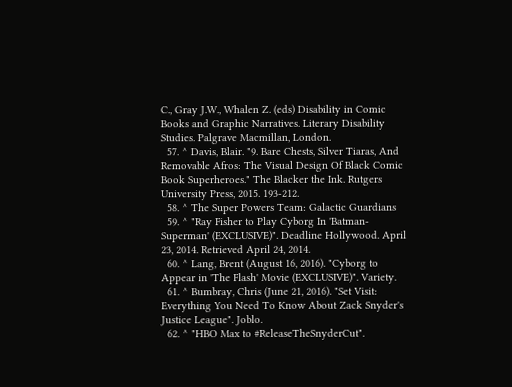C., Gray J.W., Whalen Z. (eds) Disability in Comic Books and Graphic Narratives. Literary Disability Studies. Palgrave Macmillan, London.
  57. ^ Davis, Blair. "9. Bare Chests, Silver Tiaras, And Removable Afros: The Visual Design Of Black Comic Book Superheroes." The Blacker the Ink. Rutgers University Press, 2015. 193-212.
  58. ^ The Super Powers Team: Galactic Guardians
  59. ^ "Ray Fisher to Play Cyborg In 'Batman-Superman' (EXCLUSIVE)". Deadline Hollywood. April 23, 2014. Retrieved April 24, 2014.
  60. ^ Lang, Brent (August 16, 2016). "Cyborg to Appear in 'The Flash' Movie (EXCLUSIVE)". Variety.
  61. ^ Bumbray, Chris (June 21, 2016). "Set Visit: Everything You Need To Know About Zack Snyder's Justice League". Joblo.
  62. ^ "HBO Max to #ReleaseTheSnyderCut".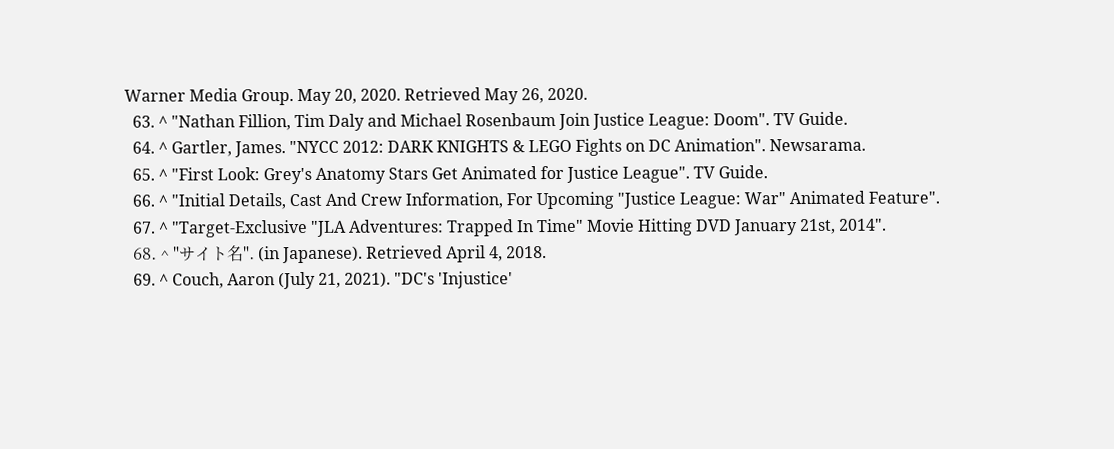Warner Media Group. May 20, 2020. Retrieved May 26, 2020.
  63. ^ "Nathan Fillion, Tim Daly and Michael Rosenbaum Join Justice League: Doom". TV Guide.
  64. ^ Gartler, James. "NYCC 2012: DARK KNIGHTS & LEGO Fights on DC Animation". Newsarama.
  65. ^ "First Look: Grey's Anatomy Stars Get Animated for Justice League". TV Guide.
  66. ^ "Initial Details, Cast And Crew Information, For Upcoming "Justice League: War" Animated Feature".
  67. ^ "Target-Exclusive "JLA Adventures: Trapped In Time" Movie Hitting DVD January 21st, 2014".
  68. ^ "サイト名". (in Japanese). Retrieved April 4, 2018.
  69. ^ Couch, Aaron (July 21, 2021). "DC's 'Injustice'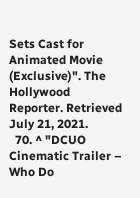Sets Cast for Animated Movie (Exclusive)". The Hollywood Reporter. Retrieved July 21, 2021.
  70. ^ "DCUO Cinematic Trailer – Who Do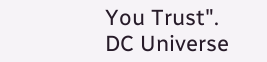You Trust". DC Universe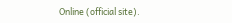Online (official site).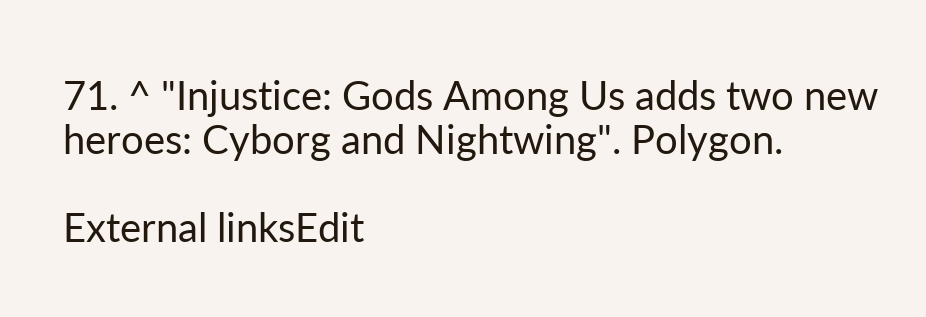71. ^ "Injustice: Gods Among Us adds two new heroes: Cyborg and Nightwing". Polygon.

External linksEdit